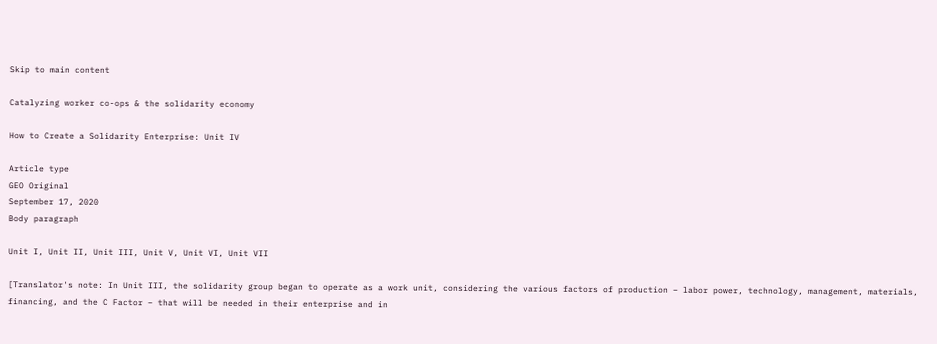Skip to main content

Catalyzing worker co-ops & the solidarity economy

How to Create a Solidarity Enterprise: Unit IV

Article type
GEO Original
September 17, 2020
Body paragraph

Unit I, Unit II, Unit III, Unit V, Unit VI, Unit VII

[Translator's note: In Unit III, the solidarity group began to operate as a work unit, considering the various factors of production – labor power, technology, management, materials, financing, and the C Factor – that will be needed in their enterprise and in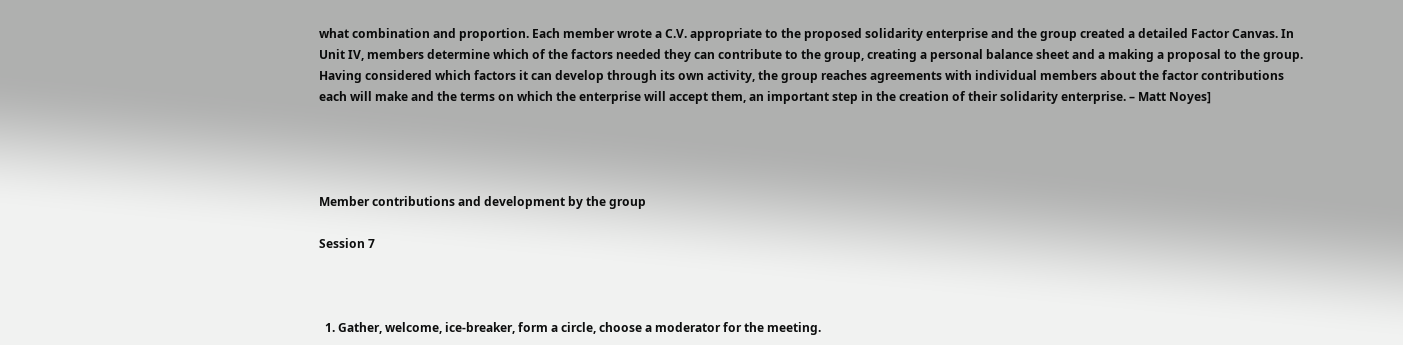what combination and proportion. Each member wrote a C.V. appropriate to the proposed solidarity enterprise and the group created a detailed Factor Canvas. In Unit IV, members determine which of the factors needed they can contribute to the group, creating a personal balance sheet and a making a proposal to the group. Having considered which factors it can develop through its own activity, the group reaches agreements with individual members about the factor contributions each will make and the terms on which the enterprise will accept them, an important step in the creation of their solidarity enterprise. – Matt Noyes]




Member contributions and development by the group

Session 7



  1. Gather, welcome, ice-breaker, form a circle, choose a moderator for the meeting.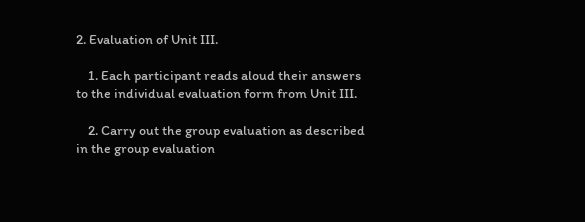2. Evaluation of Unit III.

    1. Each participant reads aloud their answers to the individual evaluation form from Unit III.

    2. Carry out the group evaluation as described in the group evaluation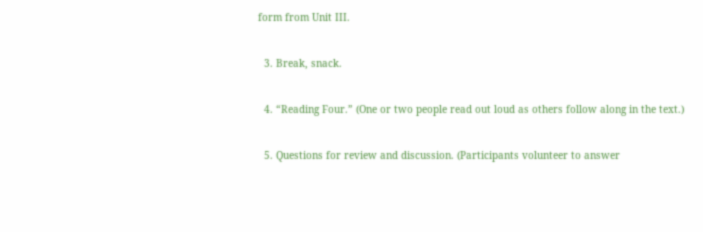form from Unit III.

  3. Break, snack.

  4. “Reading Four.” (One or two people read out loud as others follow along in the text.)

  5. Questions for review and discussion. (Participants volunteer to answer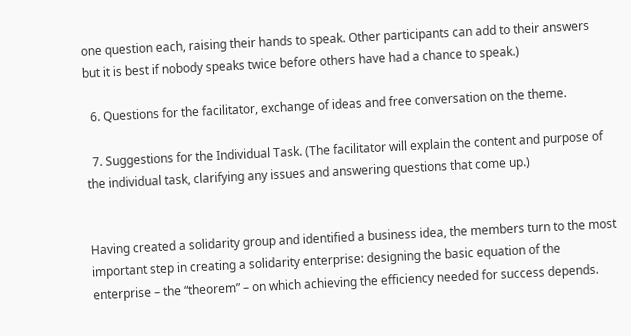one question each, raising their hands to speak. Other participants can add to their answers but it is best if nobody speaks twice before others have had a chance to speak.)

  6. Questions for the facilitator, exchange of ideas and free conversation on the theme.

  7. Suggestions for the Individual Task. (The facilitator will explain the content and purpose of the individual task, clarifying any issues and answering questions that come up.)


Having created a solidarity group and identified a business idea, the members turn to the most important step in creating a solidarity enterprise: designing the basic equation of the enterprise – the “theorem” – on which achieving the efficiency needed for success depends.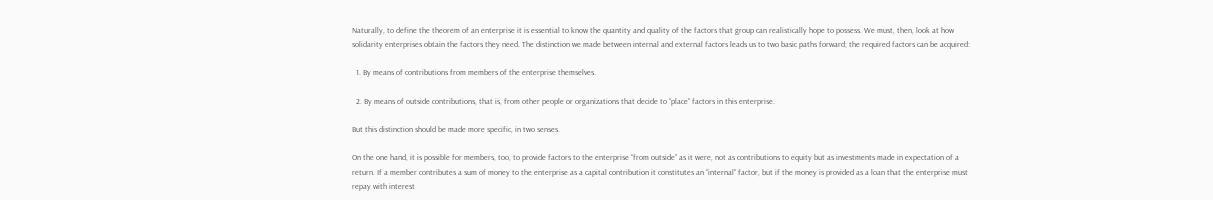Naturally, to define the theorem of an enterprise it is essential to know the quantity and quality of the factors that group can realistically hope to possess. We must, then, look at how solidarity enterprises obtain the factors they need. The distinction we made between internal and external factors leads us to two basic paths forward; the required factors can be acquired:

  1. By means of contributions from members of the enterprise themselves.

  2. By means of outside contributions, that is, from other people or organizations that decide to “place” factors in this enterprise.

But this distinction should be made more specific, in two senses.

On the one hand, it is possible for members, too, to provide factors to the enterprise “from outside” as it were, not as contributions to equity but as investments made in expectation of a return. If a member contributes a sum of money to the enterprise as a capital contribution it constitutes an “internal” factor, but if the money is provided as a loan that the enterprise must repay with interest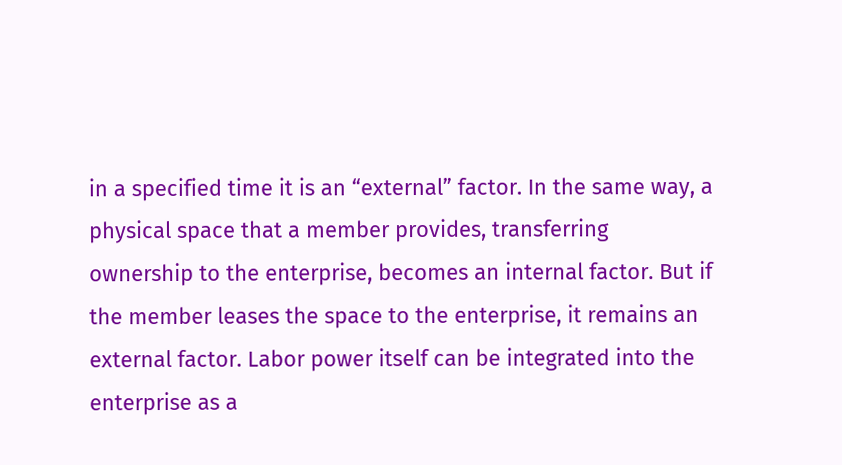in a specified time it is an “external” factor. In the same way, a physical space that a member provides, transferring ownership to the enterprise, becomes an internal factor. But if the member leases the space to the enterprise, it remains an external factor. Labor power itself can be integrated into the enterprise as a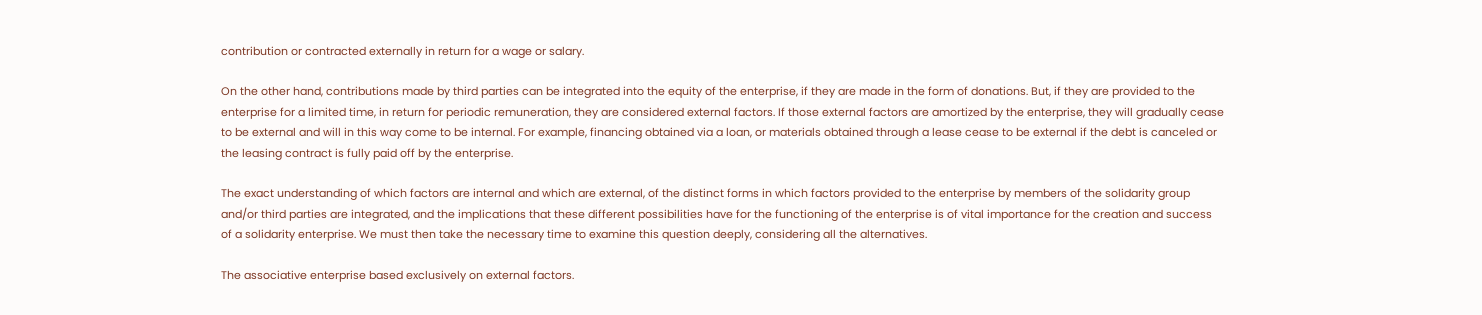contribution or contracted externally in return for a wage or salary.

On the other hand, contributions made by third parties can be integrated into the equity of the enterprise, if they are made in the form of donations. But, if they are provided to the enterprise for a limited time, in return for periodic remuneration, they are considered external factors. If those external factors are amortized by the enterprise, they will gradually cease to be external and will in this way come to be internal. For example, financing obtained via a loan, or materials obtained through a lease cease to be external if the debt is canceled or the leasing contract is fully paid off by the enterprise.

The exact understanding of which factors are internal and which are external, of the distinct forms in which factors provided to the enterprise by members of the solidarity group and/or third parties are integrated, and the implications that these different possibilities have for the functioning of the enterprise is of vital importance for the creation and success of a solidarity enterprise. We must then take the necessary time to examine this question deeply, considering all the alternatives.

The associative enterprise based exclusively on external factors.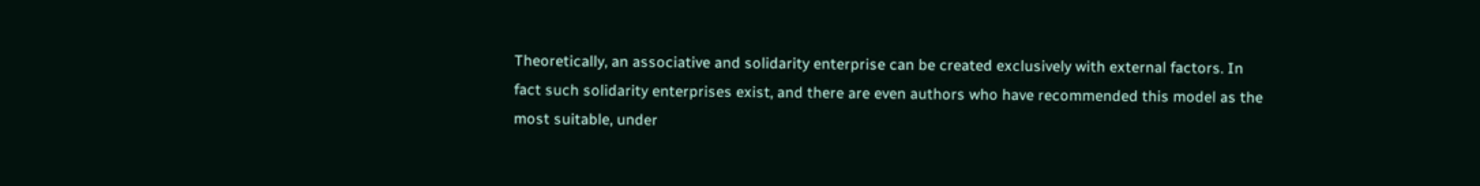Theoretically, an associative and solidarity enterprise can be created exclusively with external factors. In fact such solidarity enterprises exist, and there are even authors who have recommended this model as the most suitable, under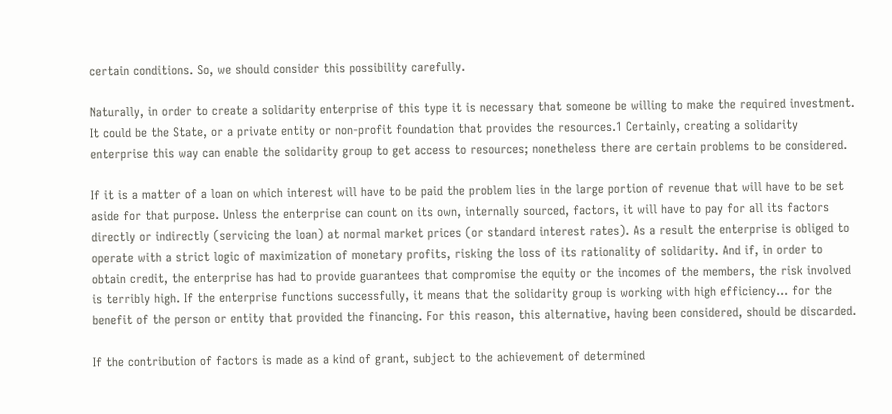certain conditions. So, we should consider this possibility carefully.

Naturally, in order to create a solidarity enterprise of this type it is necessary that someone be willing to make the required investment. It could be the State, or a private entity or non-profit foundation that provides the resources.1 Certainly, creating a solidarity enterprise this way can enable the solidarity group to get access to resources; nonetheless there are certain problems to be considered.

If it is a matter of a loan on which interest will have to be paid the problem lies in the large portion of revenue that will have to be set aside for that purpose. Unless the enterprise can count on its own, internally sourced, factors, it will have to pay for all its factors directly or indirectly (servicing the loan) at normal market prices (or standard interest rates). As a result the enterprise is obliged to operate with a strict logic of maximization of monetary profits, risking the loss of its rationality of solidarity. And if, in order to obtain credit, the enterprise has had to provide guarantees that compromise the equity or the incomes of the members, the risk involved is terribly high. If the enterprise functions successfully, it means that the solidarity group is working with high efficiency… for the benefit of the person or entity that provided the financing. For this reason, this alternative, having been considered, should be discarded.

If the contribution of factors is made as a kind of grant, subject to the achievement of determined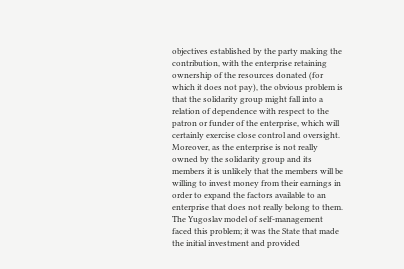objectives established by the party making the contribution, with the enterprise retaining ownership of the resources donated (for which it does not pay), the obvious problem is that the solidarity group might fall into a relation of dependence with respect to the patron or funder of the enterprise, which will certainly exercise close control and oversight. Moreover, as the enterprise is not really owned by the solidarity group and its members it is unlikely that the members will be willing to invest money from their earnings in order to expand the factors available to an enterprise that does not really belong to them. The Yugoslav model of self-management faced this problem; it was the State that made the initial investment and provided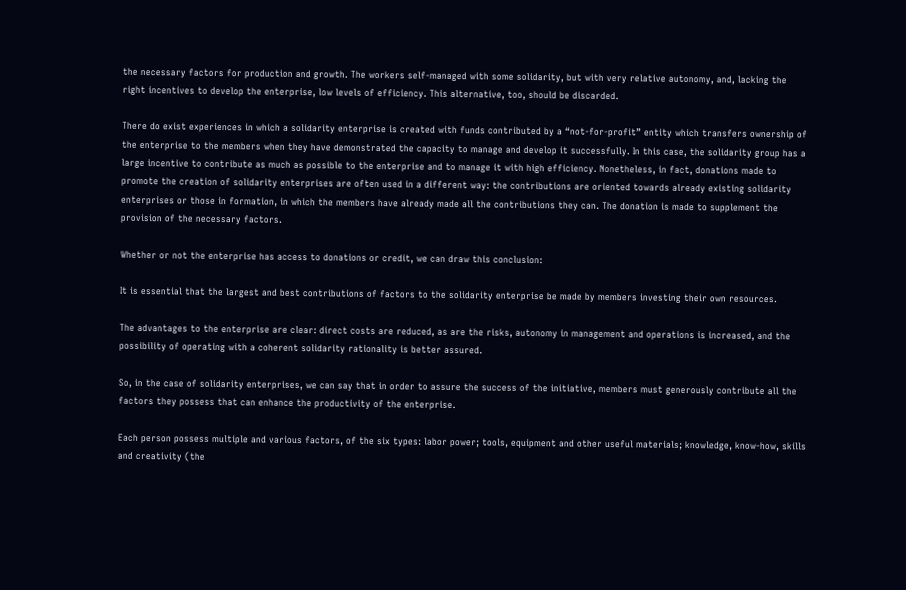the necessary factors for production and growth. The workers self-managed with some solidarity, but with very relative autonomy, and, lacking the right incentives to develop the enterprise, low levels of efficiency. This alternative, too, should be discarded.

There do exist experiences in which a solidarity enterprise is created with funds contributed by a “not-for-profit” entity which transfers ownership of the enterprise to the members when they have demonstrated the capacity to manage and develop it successfully. In this case, the solidarity group has a large incentive to contribute as much as possible to the enterprise and to manage it with high efficiency. Nonetheless, in fact, donations made to promote the creation of solidarity enterprises are often used in a different way: the contributions are oriented towards already existing solidarity enterprises or those in formation, in which the members have already made all the contributions they can. The donation is made to supplement the provision of the necessary factors.

Whether or not the enterprise has access to donations or credit, we can draw this conclusion:

It is essential that the largest and best contributions of factors to the solidarity enterprise be made by members investing their own resources.

The advantages to the enterprise are clear: direct costs are reduced, as are the risks, autonomy in management and operations is increased, and the possibility of operating with a coherent solidarity rationality is better assured.

So, in the case of solidarity enterprises, we can say that in order to assure the success of the initiative, members must generously contribute all the factors they possess that can enhance the productivity of the enterprise.

Each person possess multiple and various factors, of the six types: labor power; tools, equipment and other useful materials; knowledge, know-how, skills and creativity (the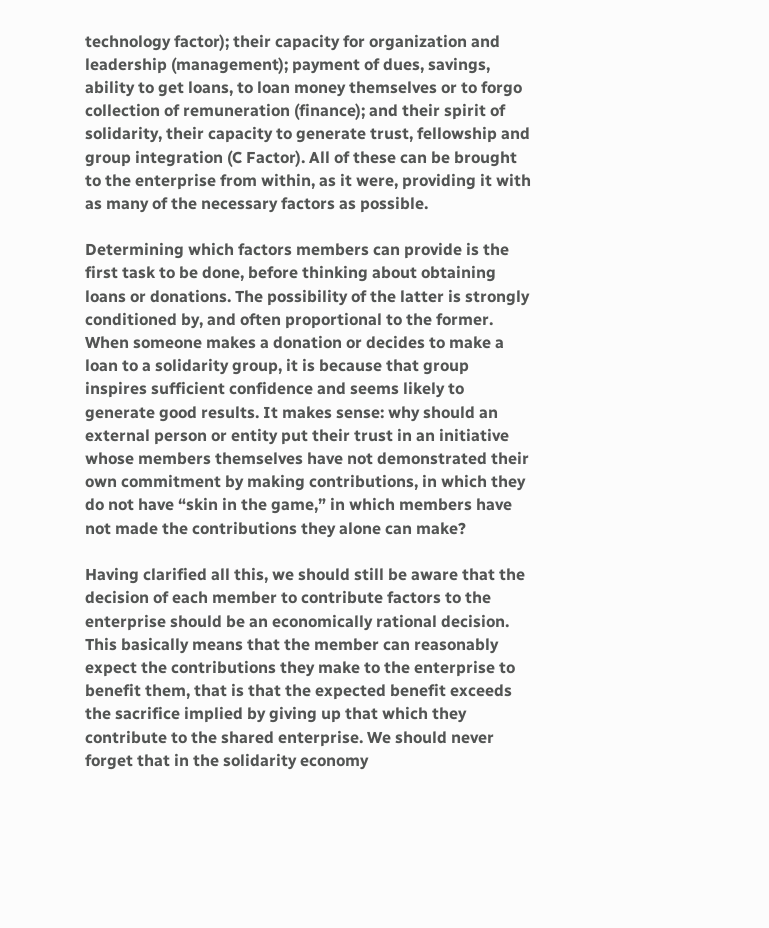technology factor); their capacity for organization and leadership (management); payment of dues, savings, ability to get loans, to loan money themselves or to forgo collection of remuneration (finance); and their spirit of solidarity, their capacity to generate trust, fellowship and group integration (C Factor). All of these can be brought to the enterprise from within, as it were, providing it with as many of the necessary factors as possible.

Determining which factors members can provide is the first task to be done, before thinking about obtaining loans or donations. The possibility of the latter is strongly conditioned by, and often proportional to the former. When someone makes a donation or decides to make a loan to a solidarity group, it is because that group inspires sufficient confidence and seems likely to generate good results. It makes sense: why should an external person or entity put their trust in an initiative whose members themselves have not demonstrated their own commitment by making contributions, in which they do not have “skin in the game,” in which members have not made the contributions they alone can make?

Having clarified all this, we should still be aware that the decision of each member to contribute factors to the enterprise should be an economically rational decision. This basically means that the member can reasonably expect the contributions they make to the enterprise to benefit them, that is that the expected benefit exceeds the sacrifice implied by giving up that which they contribute to the shared enterprise. We should never forget that in the solidarity economy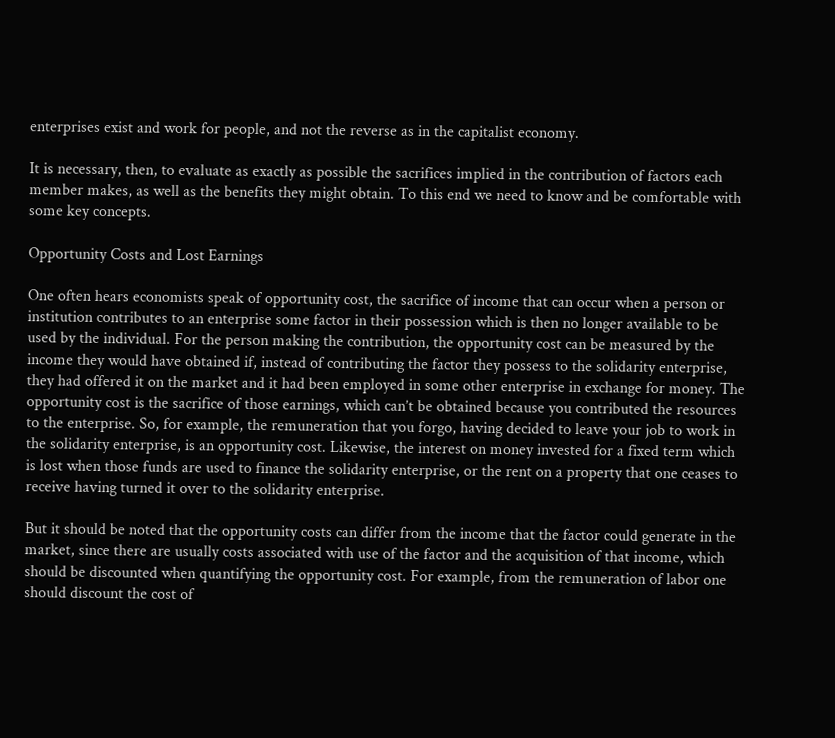enterprises exist and work for people, and not the reverse as in the capitalist economy.

It is necessary, then, to evaluate as exactly as possible the sacrifices implied in the contribution of factors each member makes, as well as the benefits they might obtain. To this end we need to know and be comfortable with some key concepts.

Opportunity Costs and Lost Earnings

One often hears economists speak of opportunity cost, the sacrifice of income that can occur when a person or institution contributes to an enterprise some factor in their possession which is then no longer available to be used by the individual. For the person making the contribution, the opportunity cost can be measured by the income they would have obtained if, instead of contributing the factor they possess to the solidarity enterprise, they had offered it on the market and it had been employed in some other enterprise in exchange for money. The opportunity cost is the sacrifice of those earnings, which can’t be obtained because you contributed the resources to the enterprise. So, for example, the remuneration that you forgo, having decided to leave your job to work in the solidarity enterprise, is an opportunity cost. Likewise, the interest on money invested for a fixed term which is lost when those funds are used to finance the solidarity enterprise, or the rent on a property that one ceases to receive having turned it over to the solidarity enterprise.

But it should be noted that the opportunity costs can differ from the income that the factor could generate in the market, since there are usually costs associated with use of the factor and the acquisition of that income, which should be discounted when quantifying the opportunity cost. For example, from the remuneration of labor one should discount the cost of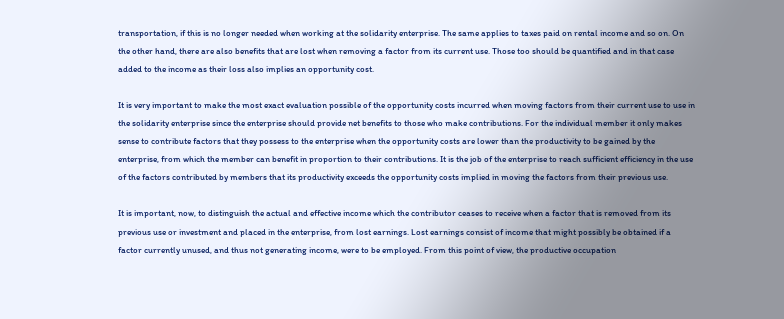transportation, if this is no longer needed when working at the solidarity enterprise. The same applies to taxes paid on rental income and so on. On the other hand, there are also benefits that are lost when removing a factor from its current use. Those too should be quantified and in that case added to the income as their loss also implies an opportunity cost.

It is very important to make the most exact evaluation possible of the opportunity costs incurred when moving factors from their current use to use in the solidarity enterprise since the enterprise should provide net benefits to those who make contributions. For the individual member it only makes sense to contribute factors that they possess to the enterprise when the opportunity costs are lower than the productivity to be gained by the enterprise, from which the member can benefit in proportion to their contributions. It is the job of the enterprise to reach sufficient efficiency in the use of the factors contributed by members that its productivity exceeds the opportunity costs implied in moving the factors from their previous use.

It is important, now, to distinguish the actual and effective income which the contributor ceases to receive when a factor that is removed from its previous use or investment and placed in the enterprise, from lost earnings. Lost earnings consist of income that might possibly be obtained if a factor currently unused, and thus not generating income, were to be employed. From this point of view, the productive occupation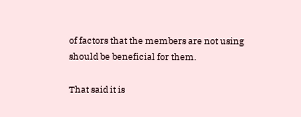of factors that the members are not using should be beneficial for them.

That said it is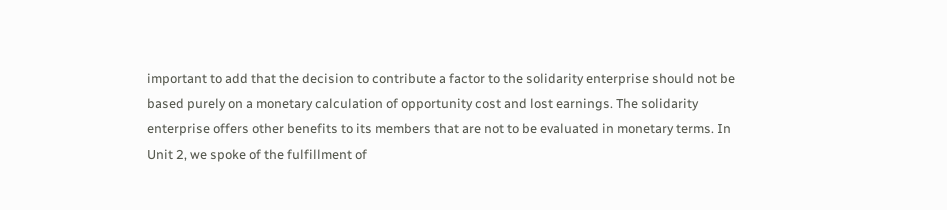important to add that the decision to contribute a factor to the solidarity enterprise should not be based purely on a monetary calculation of opportunity cost and lost earnings. The solidarity enterprise offers other benefits to its members that are not to be evaluated in monetary terms. In Unit 2, we spoke of the fulfillment of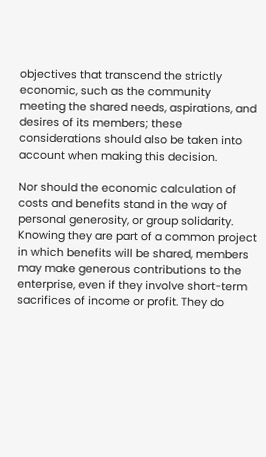objectives that transcend the strictly economic, such as the community meeting the shared needs, aspirations, and desires of its members; these considerations should also be taken into account when making this decision.

Nor should the economic calculation of costs and benefits stand in the way of personal generosity, or group solidarity. Knowing they are part of a common project in which benefits will be shared, members may make generous contributions to the enterprise, even if they involve short-term sacrifices of income or profit. They do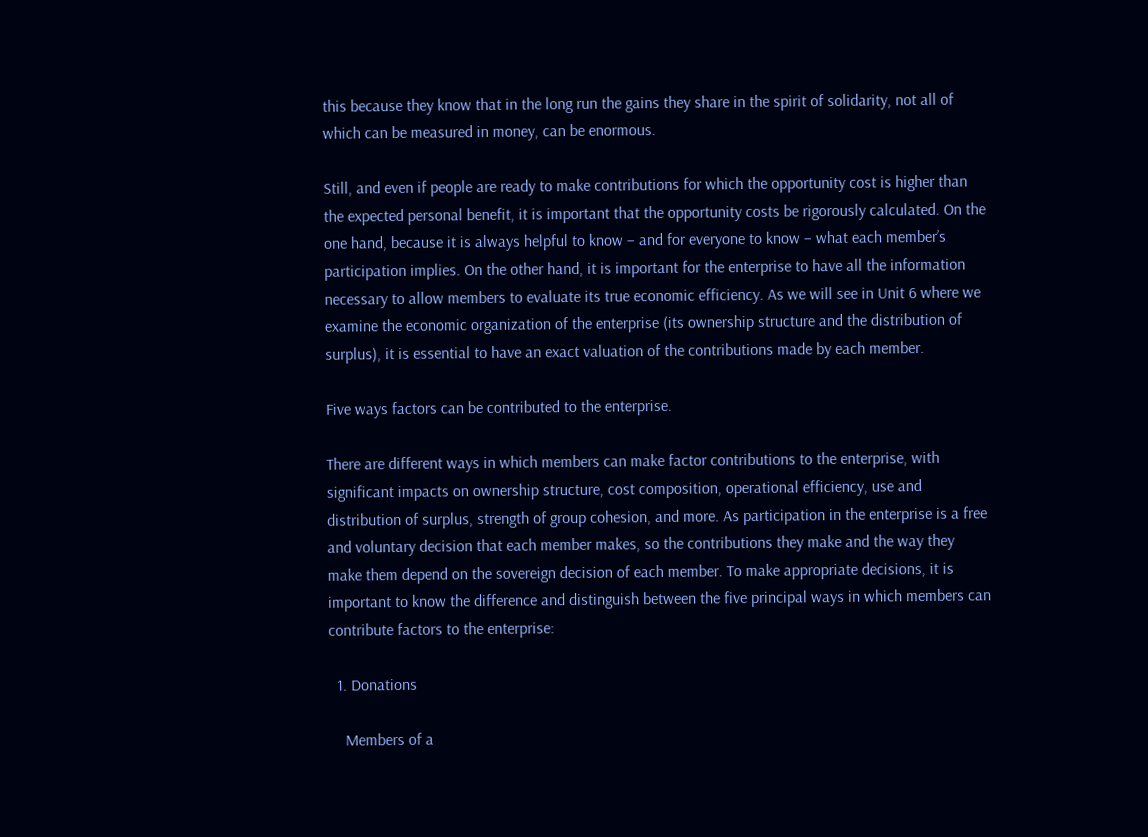this because they know that in the long run the gains they share in the spirit of solidarity, not all of which can be measured in money, can be enormous.

Still, and even if people are ready to make contributions for which the opportunity cost is higher than the expected personal benefit, it is important that the opportunity costs be rigorously calculated. On the one hand, because it is always helpful to know – and for everyone to know – what each member’s participation implies. On the other hand, it is important for the enterprise to have all the information necessary to allow members to evaluate its true economic efficiency. As we will see in Unit 6 where we examine the economic organization of the enterprise (its ownership structure and the distribution of surplus), it is essential to have an exact valuation of the contributions made by each member.

Five ways factors can be contributed to the enterprise.

There are different ways in which members can make factor contributions to the enterprise, with significant impacts on ownership structure, cost composition, operational efficiency, use and distribution of surplus, strength of group cohesion, and more. As participation in the enterprise is a free and voluntary decision that each member makes, so the contributions they make and the way they make them depend on the sovereign decision of each member. To make appropriate decisions, it is important to know the difference and distinguish between the five principal ways in which members can contribute factors to the enterprise:

  1. Donations

    Members of a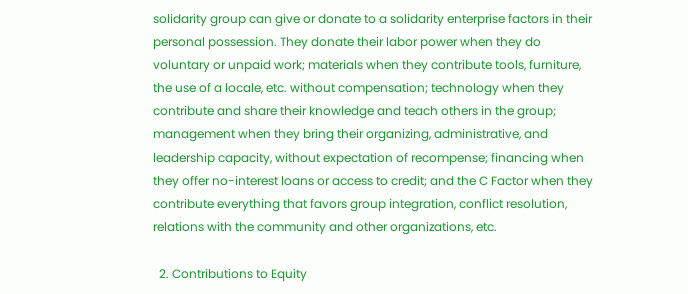solidarity group can give or donate to a solidarity enterprise factors in their personal possession. They donate their labor power when they do voluntary or unpaid work; materials when they contribute tools, furniture, the use of a locale, etc. without compensation; technology when they contribute and share their knowledge and teach others in the group; management when they bring their organizing, administrative, and leadership capacity, without expectation of recompense; financing when they offer no-interest loans or access to credit; and the C Factor when they contribute everything that favors group integration, conflict resolution, relations with the community and other organizations, etc.

  2. Contributions to Equity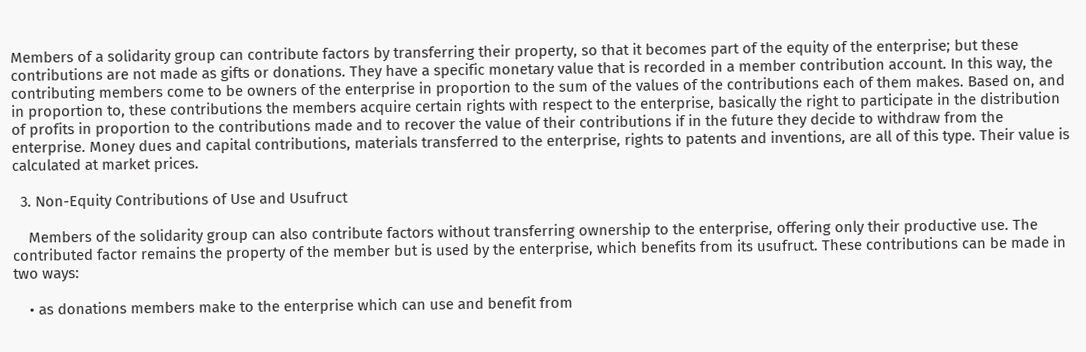Members of a solidarity group can contribute factors by transferring their property, so that it becomes part of the equity of the enterprise; but these contributions are not made as gifts or donations. They have a specific monetary value that is recorded in a member contribution account. In this way, the contributing members come to be owners of the enterprise in proportion to the sum of the values of the contributions each of them makes. Based on, and in proportion to, these contributions the members acquire certain rights with respect to the enterprise, basically the right to participate in the distribution of profits in proportion to the contributions made and to recover the value of their contributions if in the future they decide to withdraw from the enterprise. Money dues and capital contributions, materials transferred to the enterprise, rights to patents and inventions, are all of this type. Their value is calculated at market prices.

  3. Non-Equity Contributions of Use and Usufruct

    Members of the solidarity group can also contribute factors without transferring ownership to the enterprise, offering only their productive use. The contributed factor remains the property of the member but is used by the enterprise, which benefits from its usufruct. These contributions can be made in two ways:

    • as donations members make to the enterprise which can use and benefit from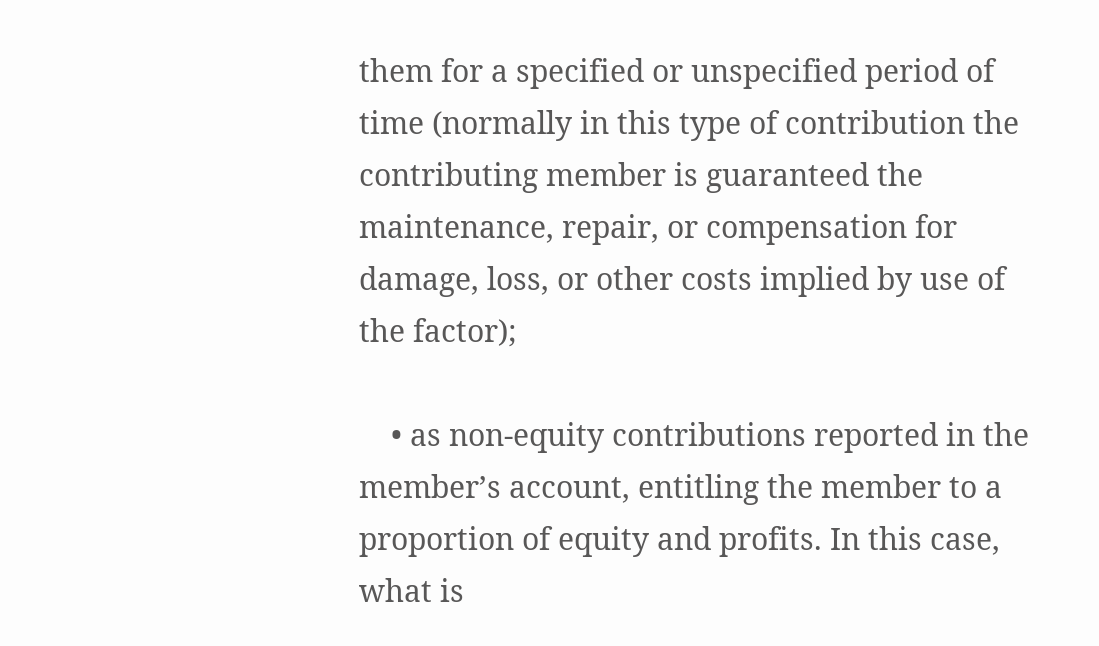them for a specified or unspecified period of time (normally in this type of contribution the contributing member is guaranteed the maintenance, repair, or compensation for damage, loss, or other costs implied by use of the factor);

    • as non-equity contributions reported in the member’s account, entitling the member to a proportion of equity and profits. In this case, what is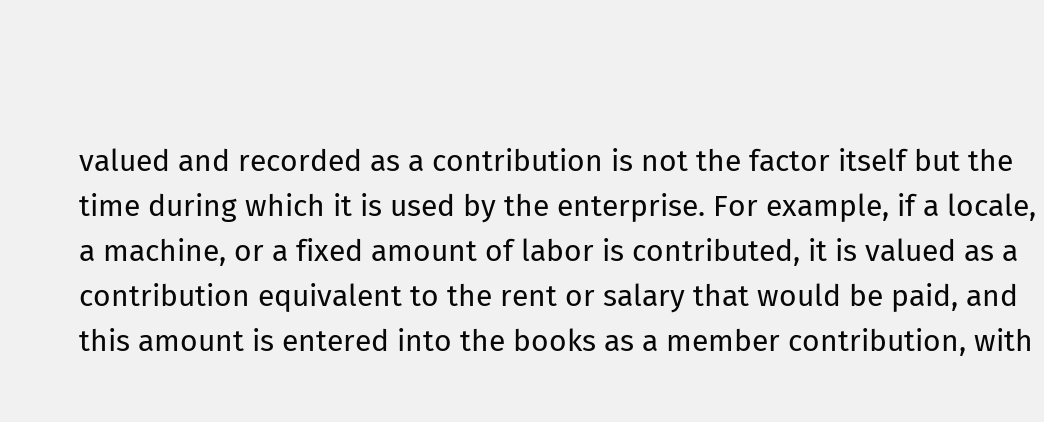valued and recorded as a contribution is not the factor itself but the time during which it is used by the enterprise. For example, if a locale, a machine, or a fixed amount of labor is contributed, it is valued as a contribution equivalent to the rent or salary that would be paid, and this amount is entered into the books as a member contribution, with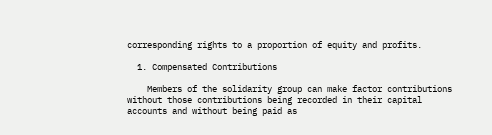corresponding rights to a proportion of equity and profits.

  1. Compensated Contributions

    Members of the solidarity group can make factor contributions without those contributions being recorded in their capital accounts and without being paid as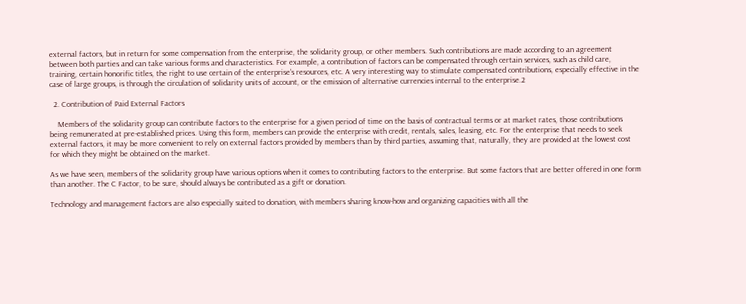external factors, but in return for some compensation from the enterprise, the solidarity group, or other members. Such contributions are made according to an agreement between both parties and can take various forms and characteristics. For example, a contribution of factors can be compensated through certain services, such as child care, training, certain honorific titles, the right to use certain of the enterprise’s resources, etc. A very interesting way to stimulate compensated contributions, especially effective in the case of large groups, is through the circulation of solidarity units of account, or the emission of alternative currencies internal to the enterprise.2

  2. Contribution of Paid External Factors

    Members of the solidarity group can contribute factors to the enterprise for a given period of time on the basis of contractual terms or at market rates, those contributions being remunerated at pre-established prices. Using this form, members can provide the enterprise with credit, rentals, sales, leasing, etc. For the enterprise that needs to seek external factors, it may be more convenient to rely on external factors provided by members than by third parties, assuming that, naturally, they are provided at the lowest cost for which they might be obtained on the market.

As we have seen, members of the solidarity group have various options when it comes to contributing factors to the enterprise. But some factors that are better offered in one form than another. The C Factor, to be sure, should always be contributed as a gift or donation.

Technology and management factors are also especially suited to donation, with members sharing know-how and organizing capacities with all the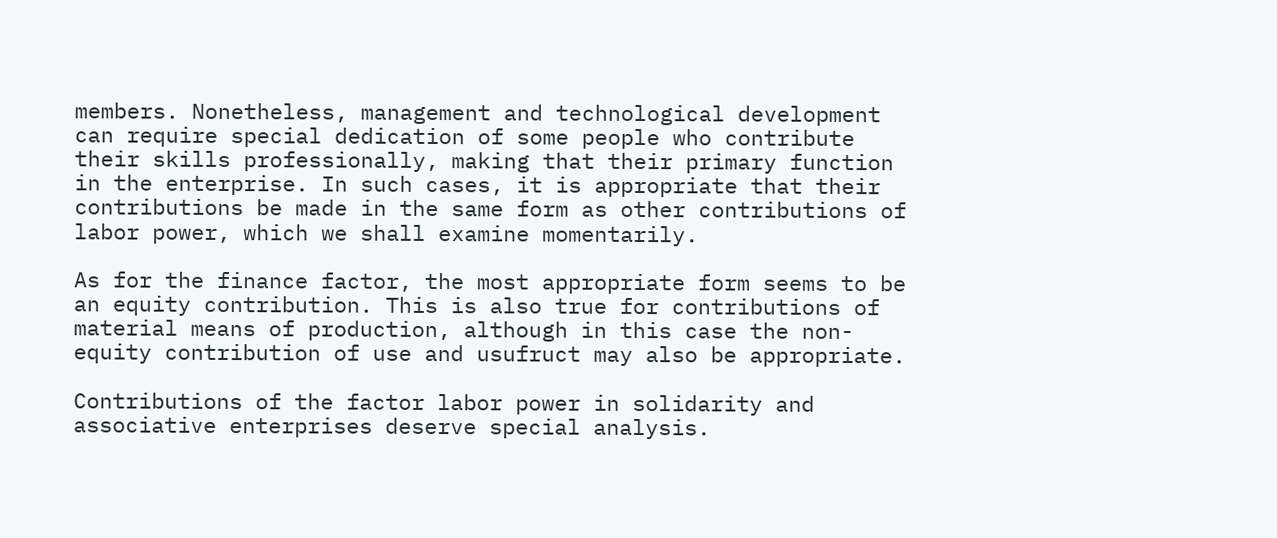members. Nonetheless, management and technological development can require special dedication of some people who contribute their skills professionally, making that their primary function in the enterprise. In such cases, it is appropriate that their contributions be made in the same form as other contributions of labor power, which we shall examine momentarily.

As for the finance factor, the most appropriate form seems to be an equity contribution. This is also true for contributions of material means of production, although in this case the non-equity contribution of use and usufruct may also be appropriate.

Contributions of the factor labor power in solidarity and associative enterprises deserve special analysis.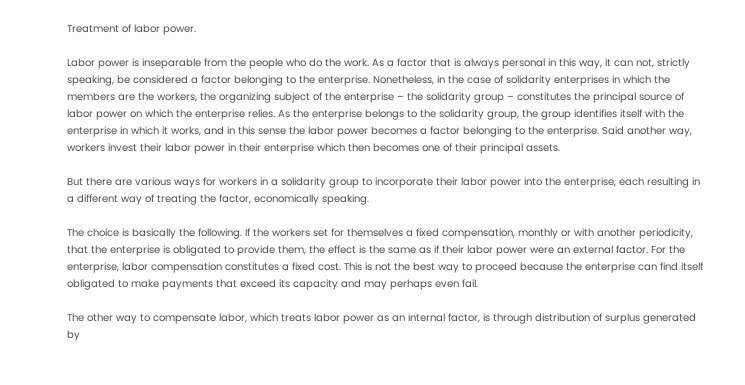Treatment of labor power.

Labor power is inseparable from the people who do the work. As a factor that is always personal in this way, it can not, strictly speaking, be considered a factor belonging to the enterprise. Nonetheless, in the case of solidarity enterprises in which the members are the workers, the organizing subject of the enterprise – the solidarity group – constitutes the principal source of labor power on which the enterprise relies. As the enterprise belongs to the solidarity group, the group identifies itself with the enterprise in which it works, and in this sense the labor power becomes a factor belonging to the enterprise. Said another way, workers invest their labor power in their enterprise which then becomes one of their principal assets.

But there are various ways for workers in a solidarity group to incorporate their labor power into the enterprise, each resulting in a different way of treating the factor, economically speaking.

The choice is basically the following. If the workers set for themselves a fixed compensation, monthly or with another periodicity, that the enterprise is obligated to provide them, the effect is the same as if their labor power were an external factor. For the enterprise, labor compensation constitutes a fixed cost. This is not the best way to proceed because the enterprise can find itself obligated to make payments that exceed its capacity and may perhaps even fail.

The other way to compensate labor, which treats labor power as an internal factor, is through distribution of surplus generated by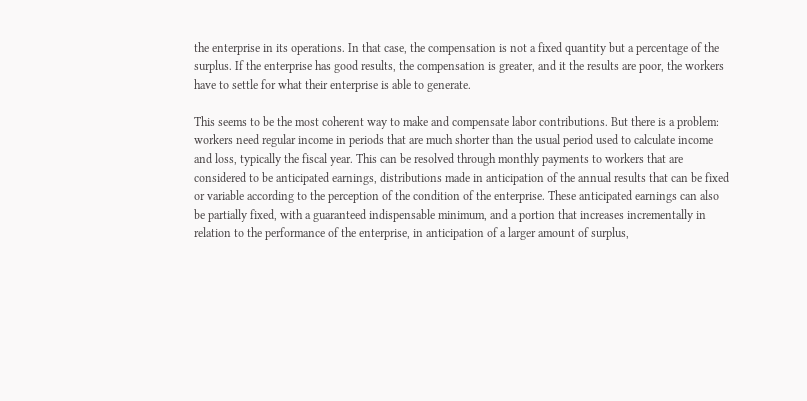the enterprise in its operations. In that case, the compensation is not a fixed quantity but a percentage of the surplus. If the enterprise has good results, the compensation is greater, and it the results are poor, the workers have to settle for what their enterprise is able to generate.

This seems to be the most coherent way to make and compensate labor contributions. But there is a problem: workers need regular income in periods that are much shorter than the usual period used to calculate income and loss, typically the fiscal year. This can be resolved through monthly payments to workers that are considered to be anticipated earnings, distributions made in anticipation of the annual results that can be fixed or variable according to the perception of the condition of the enterprise. These anticipated earnings can also be partially fixed, with a guaranteed indispensable minimum, and a portion that increases incrementally in relation to the performance of the enterprise, in anticipation of a larger amount of surplus,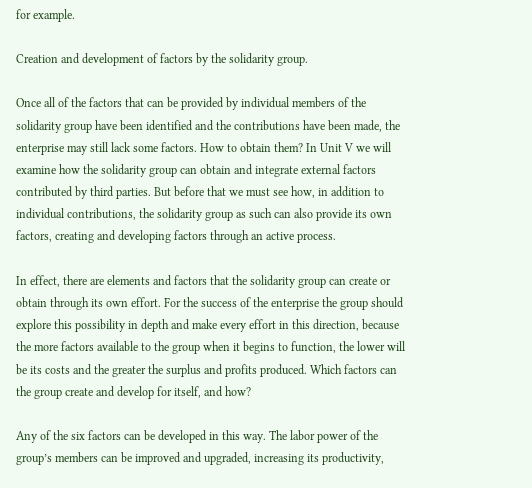for example.

Creation and development of factors by the solidarity group.

Once all of the factors that can be provided by individual members of the solidarity group have been identified and the contributions have been made, the enterprise may still lack some factors. How to obtain them? In Unit V we will examine how the solidarity group can obtain and integrate external factors contributed by third parties. But before that we must see how, in addition to individual contributions, the solidarity group as such can also provide its own factors, creating and developing factors through an active process.

In effect, there are elements and factors that the solidarity group can create or obtain through its own effort. For the success of the enterprise the group should explore this possibility in depth and make every effort in this direction, because the more factors available to the group when it begins to function, the lower will be its costs and the greater the surplus and profits produced. Which factors can the group create and develop for itself, and how?

Any of the six factors can be developed in this way. The labor power of the group’s members can be improved and upgraded, increasing its productivity,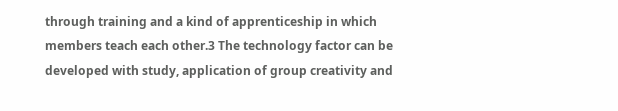through training and a kind of apprenticeship in which members teach each other.3 The technology factor can be developed with study, application of group creativity and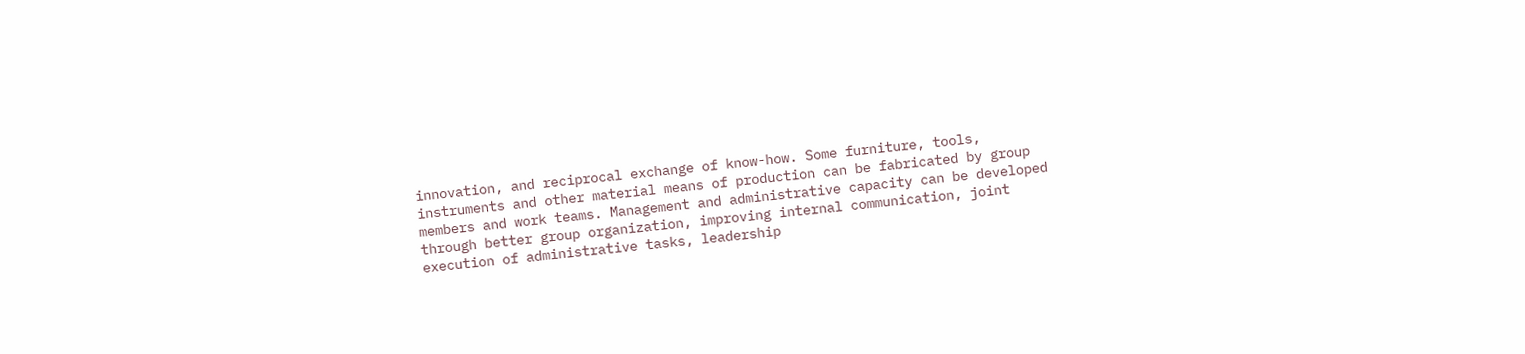innovation, and reciprocal exchange of know-how. Some furniture, tools, instruments and other material means of production can be fabricated by group members and work teams. Management and administrative capacity can be developed through better group organization, improving internal communication, joint execution of administrative tasks, leadership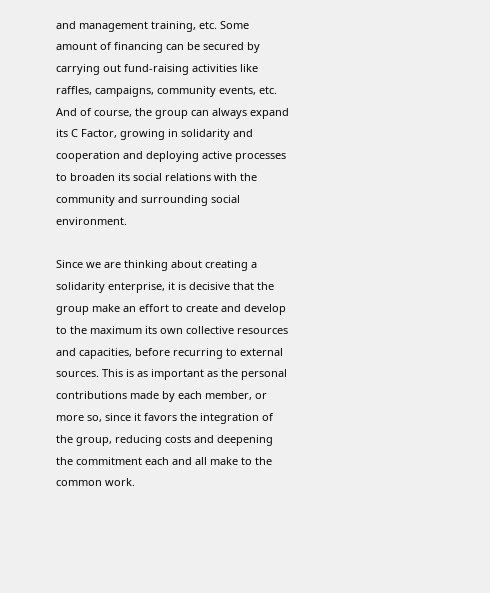and management training, etc. Some amount of financing can be secured by carrying out fund-raising activities like raffles, campaigns, community events, etc. And of course, the group can always expand its C Factor, growing in solidarity and cooperation and deploying active processes to broaden its social relations with the community and surrounding social environment.

Since we are thinking about creating a solidarity enterprise, it is decisive that the group make an effort to create and develop to the maximum its own collective resources and capacities, before recurring to external sources. This is as important as the personal contributions made by each member, or more so, since it favors the integration of the group, reducing costs and deepening the commitment each and all make to the common work.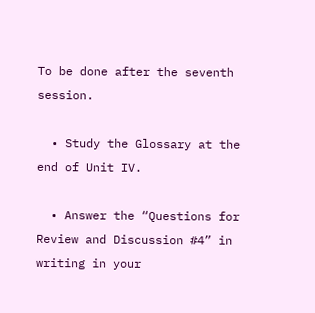To be done after the seventh session.

  • Study the Glossary at the end of Unit IV.

  • Answer the “Questions for Review and Discussion #4” in writing in your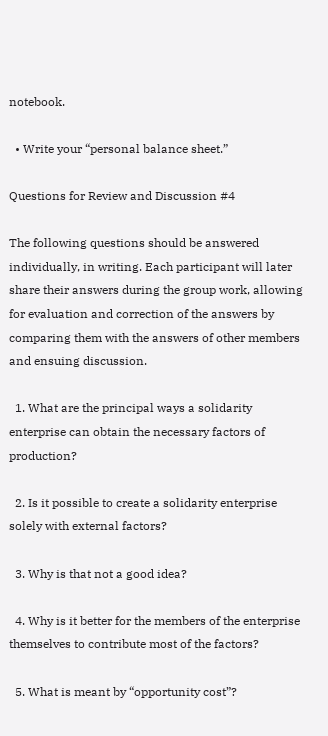notebook.

  • Write your “personal balance sheet.”

Questions for Review and Discussion #4

The following questions should be answered individually, in writing. Each participant will later share their answers during the group work, allowing for evaluation and correction of the answers by comparing them with the answers of other members and ensuing discussion.

  1. What are the principal ways a solidarity enterprise can obtain the necessary factors of production?

  2. Is it possible to create a solidarity enterprise solely with external factors?

  3. Why is that not a good idea?

  4. Why is it better for the members of the enterprise themselves to contribute most of the factors?

  5. What is meant by “opportunity cost”?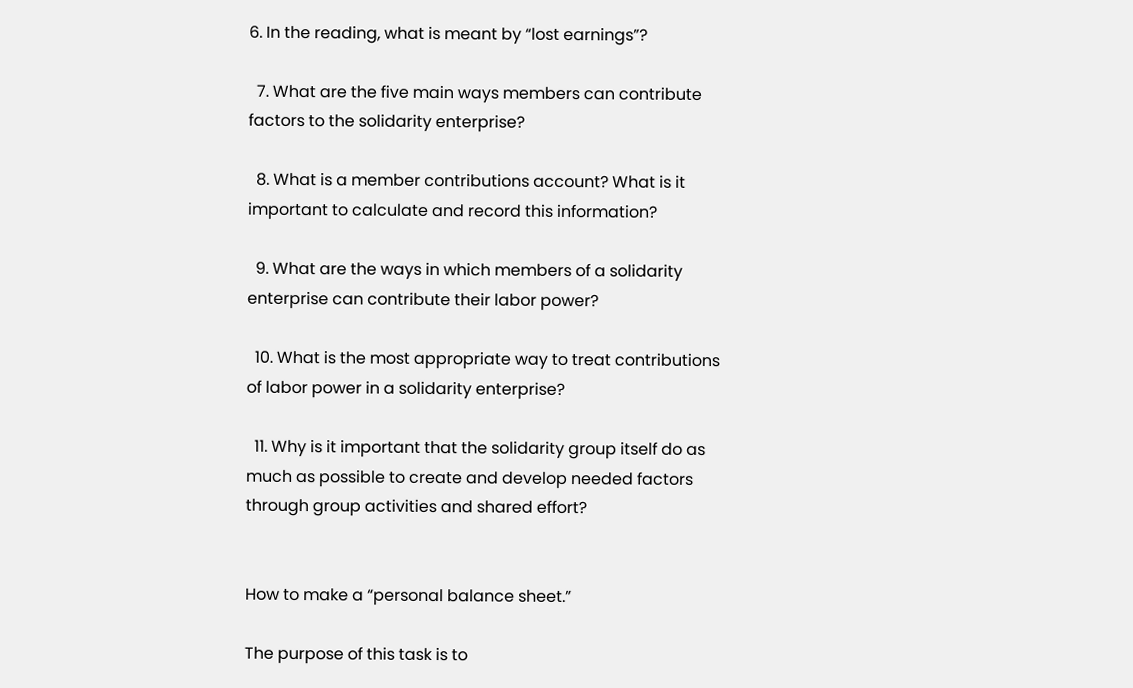6. In the reading, what is meant by “lost earnings”?

  7. What are the five main ways members can contribute factors to the solidarity enterprise?

  8. What is a member contributions account? What is it important to calculate and record this information?

  9. What are the ways in which members of a solidarity enterprise can contribute their labor power?

  10. What is the most appropriate way to treat contributions of labor power in a solidarity enterprise?

  11. Why is it important that the solidarity group itself do as much as possible to create and develop needed factors through group activities and shared effort?


How to make a “personal balance sheet.”

The purpose of this task is to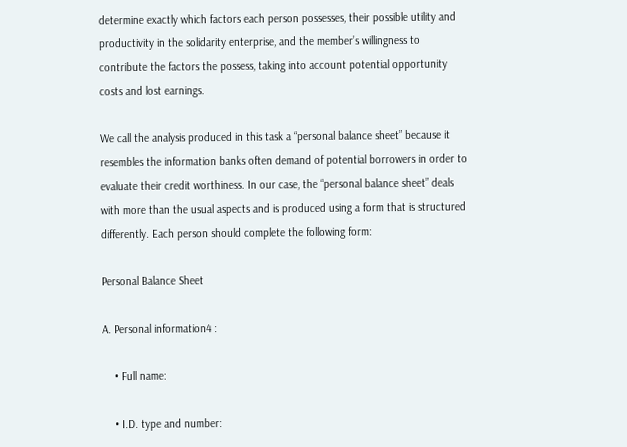determine exactly which factors each person possesses, their possible utility and productivity in the solidarity enterprise, and the member’s willingness to contribute the factors the possess, taking into account potential opportunity costs and lost earnings.

We call the analysis produced in this task a “personal balance sheet” because it resembles the information banks often demand of potential borrowers in order to evaluate their credit worthiness. In our case, the “personal balance sheet” deals with more than the usual aspects and is produced using a form that is structured differently. Each person should complete the following form:

Personal Balance Sheet

A. Personal information4 :

    • Full name:

    • I.D. type and number: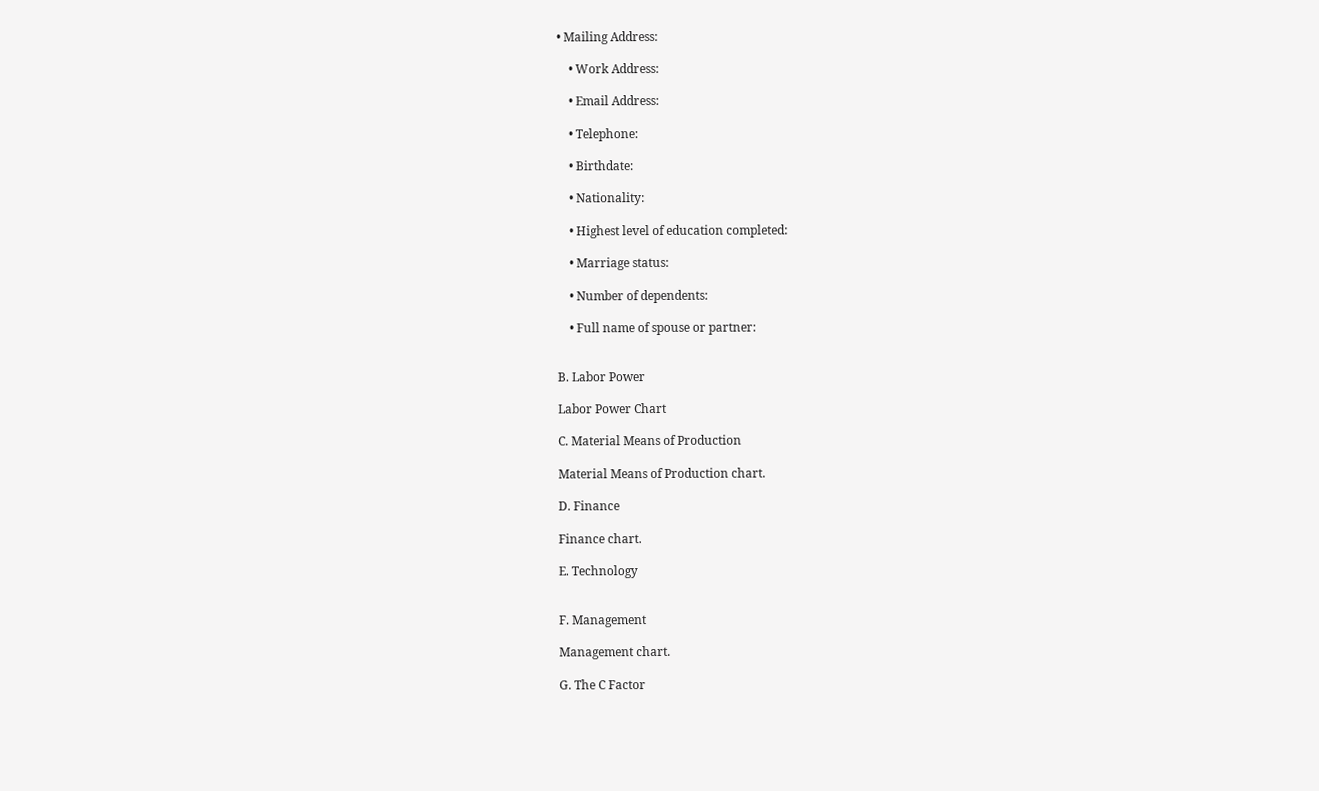• Mailing Address:

    • Work Address:

    • Email Address:

    • Telephone:

    • Birthdate:

    • Nationality:

    • Highest level of education completed:

    • Marriage status:

    • Number of dependents:

    • Full name of spouse or partner:


B. Labor Power

Labor Power Chart

C. Material Means of Production

Material Means of Production chart.

D. Finance

Finance chart.

E. Technology


F. Management

Management chart.

G. The C Factor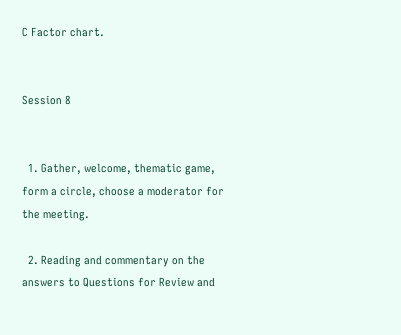C Factor chart.


Session 8


  1. Gather, welcome, thematic game, form a circle, choose a moderator for the meeting.

  2. Reading and commentary on the answers to Questions for Review and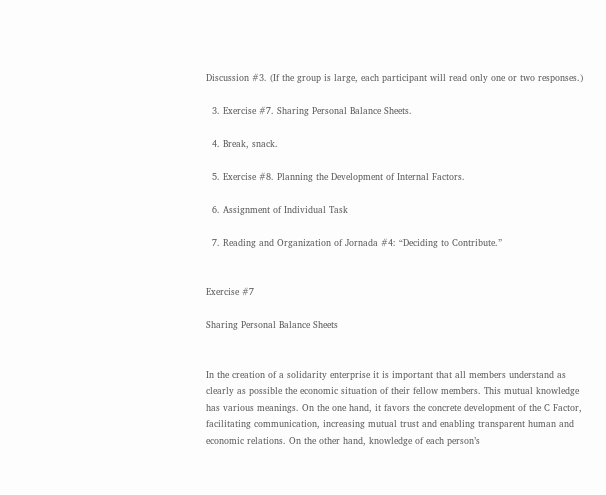Discussion #3. (If the group is large, each participant will read only one or two responses.)

  3. Exercise #7. Sharing Personal Balance Sheets.

  4. Break, snack.

  5. Exercise #8. Planning the Development of Internal Factors.

  6. Assignment of Individual Task

  7. Reading and Organization of Jornada #4: “Deciding to Contribute.”


Exercise #7

Sharing Personal Balance Sheets


In the creation of a solidarity enterprise it is important that all members understand as clearly as possible the economic situation of their fellow members. This mutual knowledge has various meanings. On the one hand, it favors the concrete development of the C Factor, facilitating communication, increasing mutual trust and enabling transparent human and economic relations. On the other hand, knowledge of each person’s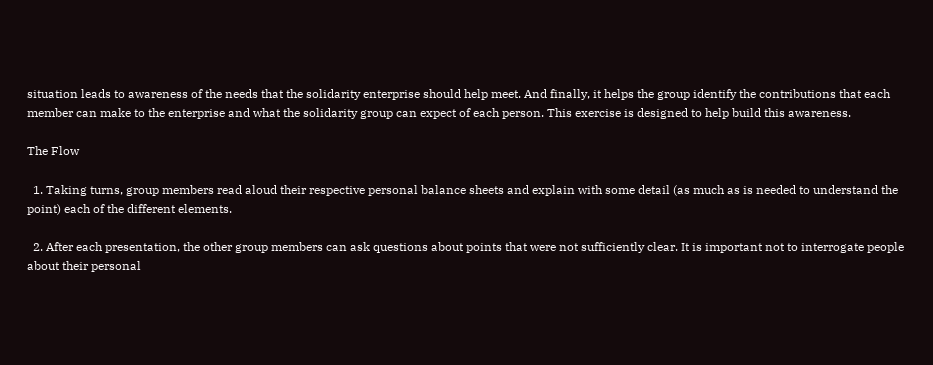situation leads to awareness of the needs that the solidarity enterprise should help meet. And finally, it helps the group identify the contributions that each member can make to the enterprise and what the solidarity group can expect of each person. This exercise is designed to help build this awareness.

The Flow

  1. Taking turns, group members read aloud their respective personal balance sheets and explain with some detail (as much as is needed to understand the point) each of the different elements.

  2. After each presentation, the other group members can ask questions about points that were not sufficiently clear. It is important not to interrogate people about their personal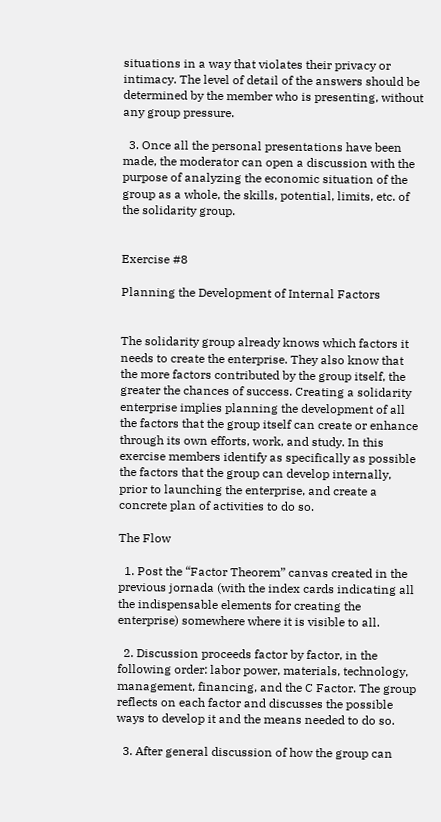situations in a way that violates their privacy or intimacy. The level of detail of the answers should be determined by the member who is presenting, without any group pressure.

  3. Once all the personal presentations have been made, the moderator can open a discussion with the purpose of analyzing the economic situation of the group as a whole, the skills, potential, limits, etc. of the solidarity group.


Exercise #8

Planning the Development of Internal Factors


The solidarity group already knows which factors it needs to create the enterprise. They also know that the more factors contributed by the group itself, the greater the chances of success. Creating a solidarity enterprise implies planning the development of all the factors that the group itself can create or enhance through its own efforts, work, and study. In this exercise members identify as specifically as possible the factors that the group can develop internally, prior to launching the enterprise, and create a concrete plan of activities to do so.

The Flow

  1. Post the “Factor Theorem” canvas created in the previous jornada (with the index cards indicating all the indispensable elements for creating the enterprise) somewhere where it is visible to all.

  2. Discussion proceeds factor by factor, in the following order: labor power, materials, technology, management, financing, and the C Factor. The group reflects on each factor and discusses the possible ways to develop it and the means needed to do so.

  3. After general discussion of how the group can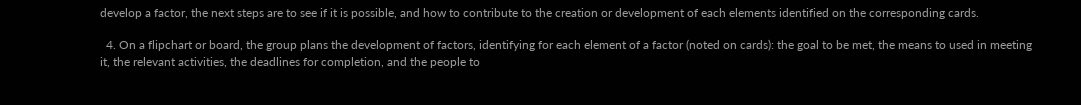develop a factor, the next steps are to see if it is possible, and how to contribute to the creation or development of each elements identified on the corresponding cards.

  4. On a flipchart or board, the group plans the development of factors, identifying for each element of a factor (noted on cards): the goal to be met, the means to used in meeting it, the relevant activities, the deadlines for completion, and the people to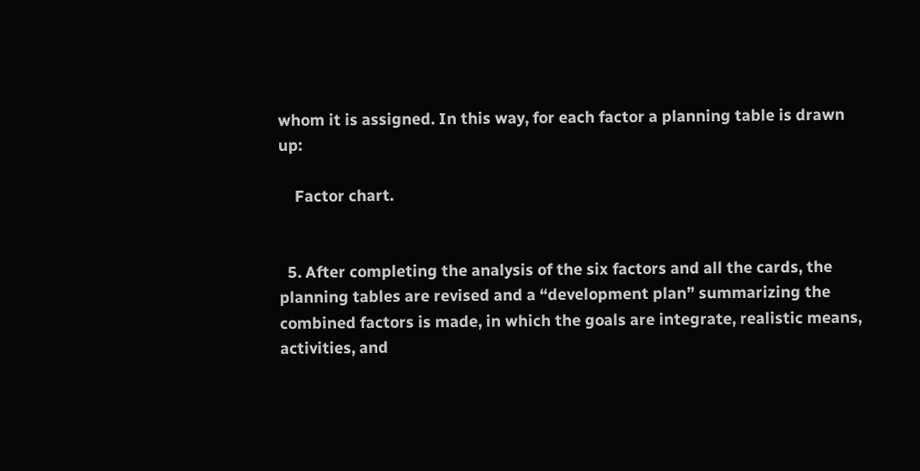whom it is assigned. In this way, for each factor a planning table is drawn up:

    Factor chart.


  5. After completing the analysis of the six factors and all the cards, the planning tables are revised and a “development plan” summarizing the combined factors is made, in which the goals are integrate, realistic means, activities, and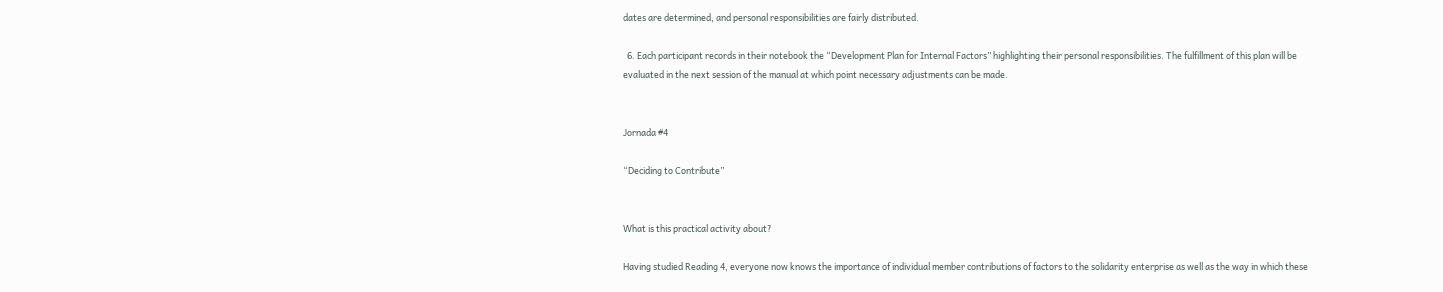dates are determined, and personal responsibilities are fairly distributed.

  6. Each participant records in their notebook the “Development Plan for Internal Factors” highlighting their personal responsibilities. The fulfillment of this plan will be evaluated in the next session of the manual at which point necessary adjustments can be made.


Jornada #4

“Deciding to Contribute”


What is this practical activity about?

Having studied Reading 4, everyone now knows the importance of individual member contributions of factors to the solidarity enterprise as well as the way in which these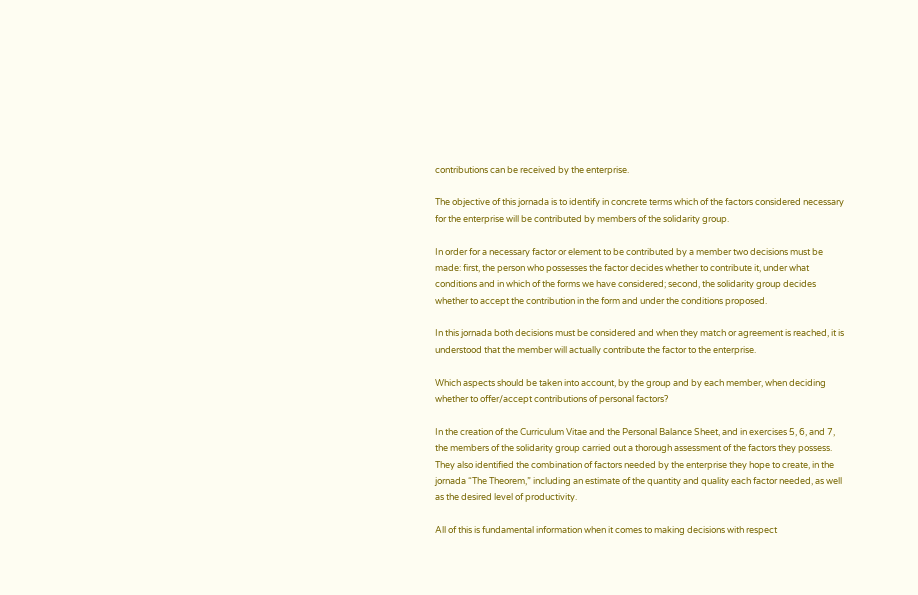contributions can be received by the enterprise.

The objective of this jornada is to identify in concrete terms which of the factors considered necessary for the enterprise will be contributed by members of the solidarity group.

In order for a necessary factor or element to be contributed by a member two decisions must be made: first, the person who possesses the factor decides whether to contribute it, under what conditions and in which of the forms we have considered; second, the solidarity group decides whether to accept the contribution in the form and under the conditions proposed.

In this jornada both decisions must be considered and when they match or agreement is reached, it is understood that the member will actually contribute the factor to the enterprise.

Which aspects should be taken into account, by the group and by each member, when deciding whether to offer/accept contributions of personal factors?

In the creation of the Curriculum Vitae and the Personal Balance Sheet, and in exercises 5, 6, and 7, the members of the solidarity group carried out a thorough assessment of the factors they possess. They also identified the combination of factors needed by the enterprise they hope to create, in the jornada “The Theorem,” including an estimate of the quantity and quality each factor needed, as well as the desired level of productivity.

All of this is fundamental information when it comes to making decisions with respect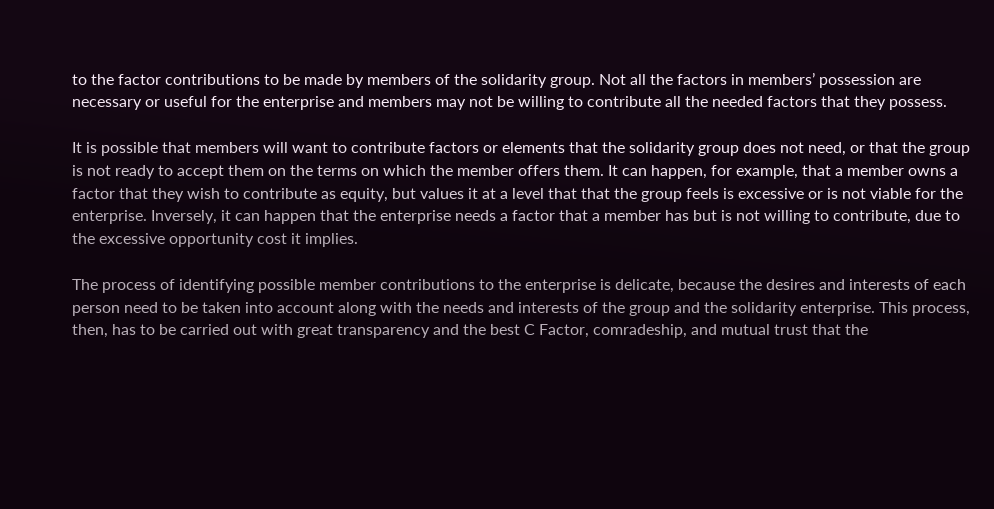to the factor contributions to be made by members of the solidarity group. Not all the factors in members’ possession are necessary or useful for the enterprise and members may not be willing to contribute all the needed factors that they possess.

It is possible that members will want to contribute factors or elements that the solidarity group does not need, or that the group is not ready to accept them on the terms on which the member offers them. It can happen, for example, that a member owns a factor that they wish to contribute as equity, but values it at a level that that the group feels is excessive or is not viable for the enterprise. Inversely, it can happen that the enterprise needs a factor that a member has but is not willing to contribute, due to the excessive opportunity cost it implies.

The process of identifying possible member contributions to the enterprise is delicate, because the desires and interests of each person need to be taken into account along with the needs and interests of the group and the solidarity enterprise. This process, then, has to be carried out with great transparency and the best C Factor, comradeship, and mutual trust that the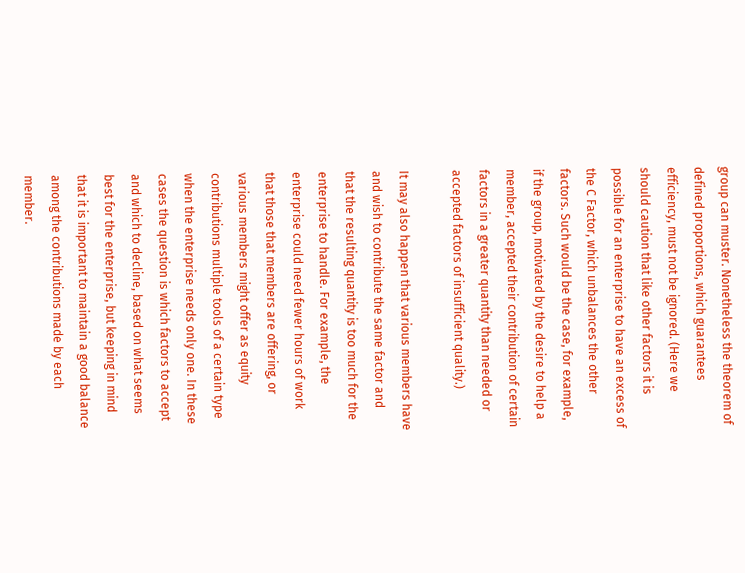group can muster. Nonetheless the theorem of defined proportions, which guarantees efficiency, must not be ignored. (Here we should caution that like other factors it is possible for an enterprise to have an excess of the C Factor, which unbalances the other factors. Such would be the case, for example, if the group, motivated by the desire to help a member, accepted their contribution of certain factors in a greater quantity than needed or accepted factors of insufficient quality.)

It may also happen that various members have and wish to contribute the same factor and that the resulting quantity is too much for the enterprise to handle. For example, the enterprise could need fewer hours of work that those that members are offering, or various members might offer as equity contributions multiple tools of a certain type when the enterprise needs only one. In these cases the question is which factors to accept and which to decline, based on what seems best for the enterprise, but keeping in mind that it is important to maintain a good balance among the contributions made by each member.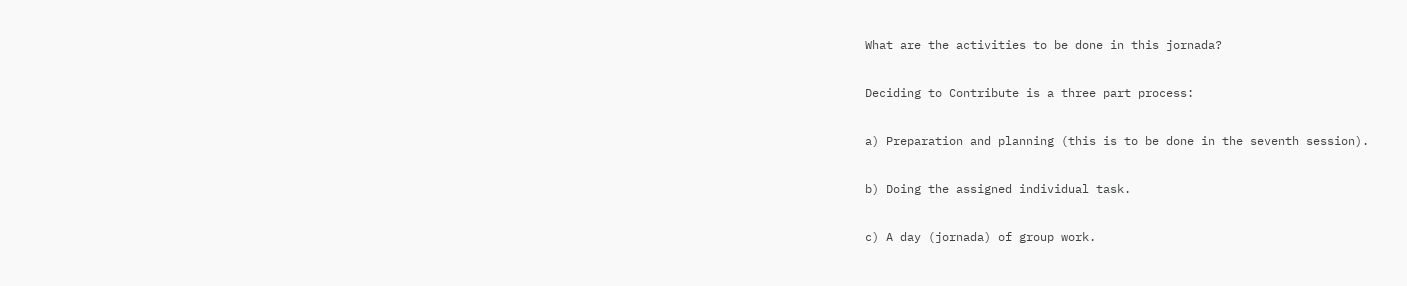What are the activities to be done in this jornada?

Deciding to Contribute is a three part process:

a) Preparation and planning (this is to be done in the seventh session).

b) Doing the assigned individual task.

c) A day (jornada) of group work.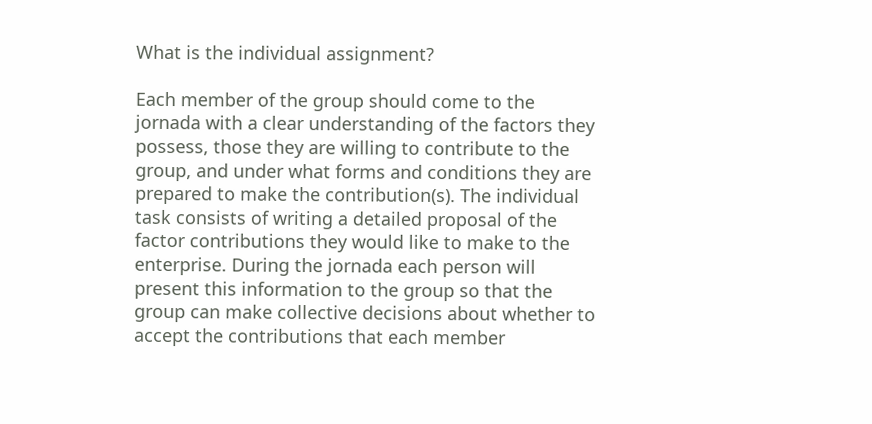What is the individual assignment?

Each member of the group should come to the jornada with a clear understanding of the factors they possess, those they are willing to contribute to the group, and under what forms and conditions they are prepared to make the contribution(s). The individual task consists of writing a detailed proposal of the factor contributions they would like to make to the enterprise. During the jornada each person will present this information to the group so that the group can make collective decisions about whether to accept the contributions that each member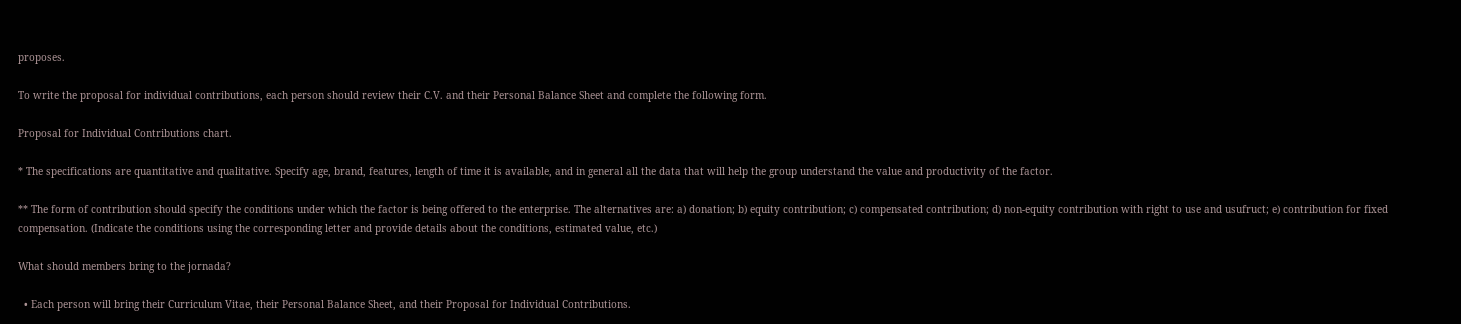proposes.

To write the proposal for individual contributions, each person should review their C.V. and their Personal Balance Sheet and complete the following form.

Proposal for Individual Contributions chart.

* The specifications are quantitative and qualitative. Specify age, brand, features, length of time it is available, and in general all the data that will help the group understand the value and productivity of the factor.

** The form of contribution should specify the conditions under which the factor is being offered to the enterprise. The alternatives are: a) donation; b) equity contribution; c) compensated contribution; d) non-equity contribution with right to use and usufruct; e) contribution for fixed compensation. (Indicate the conditions using the corresponding letter and provide details about the conditions, estimated value, etc.)

What should members bring to the jornada?

  • Each person will bring their Curriculum Vitae, their Personal Balance Sheet, and their Proposal for Individual Contributions.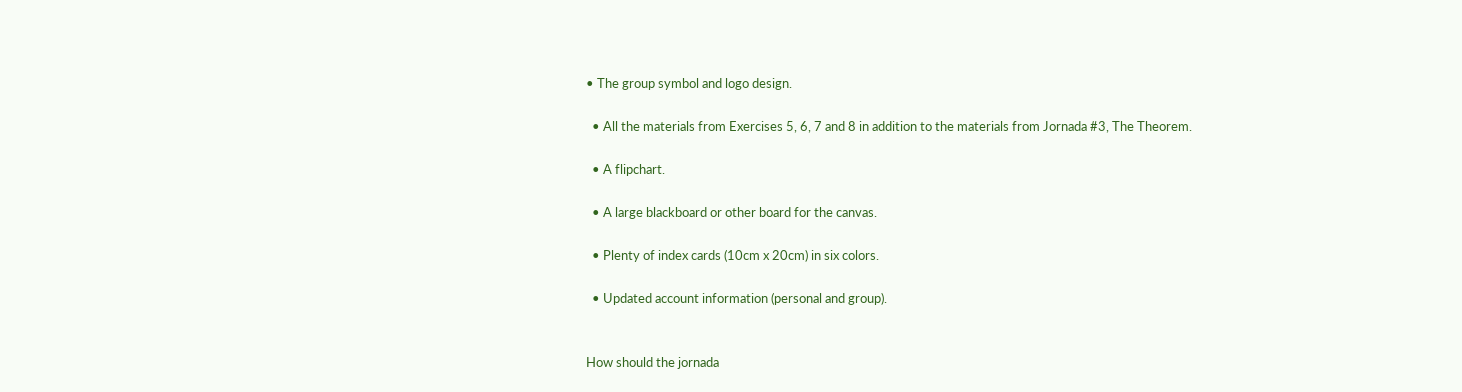• The group symbol and logo design.

  • All the materials from Exercises 5, 6, 7 and 8 in addition to the materials from Jornada #3, The Theorem.

  • A flipchart.

  • A large blackboard or other board for the canvas.

  • Plenty of index cards (10cm x 20cm) in six colors.

  • Updated account information (personal and group).


How should the jornada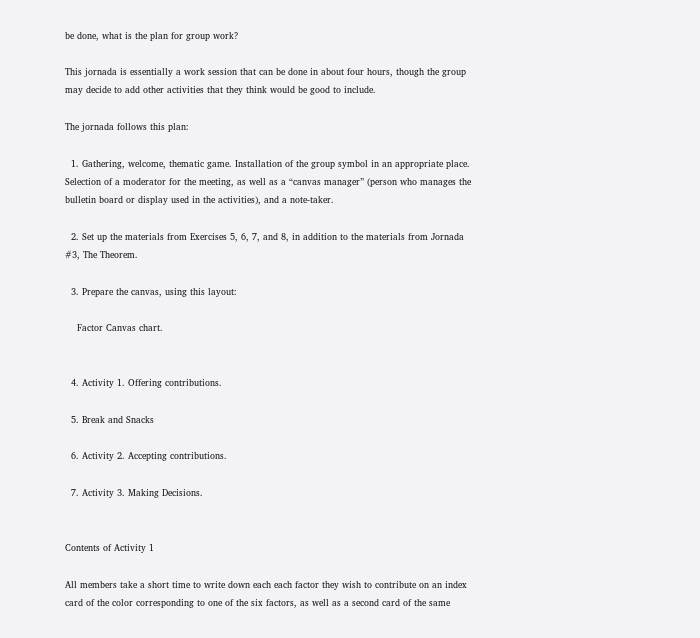be done, what is the plan for group work?

This jornada is essentially a work session that can be done in about four hours, though the group may decide to add other activities that they think would be good to include.

The jornada follows this plan:

  1. Gathering, welcome, thematic game. Installation of the group symbol in an appropriate place. Selection of a moderator for the meeting, as well as a “canvas manager” (person who manages the bulletin board or display used in the activities), and a note-taker.

  2. Set up the materials from Exercises 5, 6, 7, and 8, in addition to the materials from Jornada #3, The Theorem.

  3. Prepare the canvas, using this layout:

    Factor Canvas chart.


  4. Activity 1. Offering contributions.

  5. Break and Snacks

  6. Activity 2. Accepting contributions.

  7. Activity 3. Making Decisions.


Contents of Activity 1

All members take a short time to write down each each factor they wish to contribute on an index card of the color corresponding to one of the six factors, as well as a second card of the same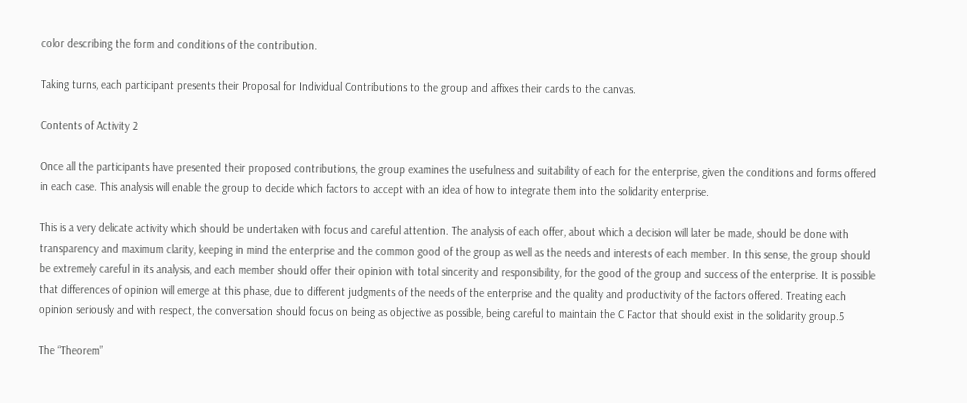color describing the form and conditions of the contribution.

Taking turns, each participant presents their Proposal for Individual Contributions to the group and affixes their cards to the canvas.

Contents of Activity 2

Once all the participants have presented their proposed contributions, the group examines the usefulness and suitability of each for the enterprise, given the conditions and forms offered in each case. This analysis will enable the group to decide which factors to accept with an idea of how to integrate them into the solidarity enterprise.

This is a very delicate activity which should be undertaken with focus and careful attention. The analysis of each offer, about which a decision will later be made, should be done with transparency and maximum clarity, keeping in mind the enterprise and the common good of the group as well as the needs and interests of each member. In this sense, the group should be extremely careful in its analysis, and each member should offer their opinion with total sincerity and responsibility, for the good of the group and success of the enterprise. It is possible that differences of opinion will emerge at this phase, due to different judgments of the needs of the enterprise and the quality and productivity of the factors offered. Treating each opinion seriously and with respect, the conversation should focus on being as objective as possible, being careful to maintain the C Factor that should exist in the solidarity group.5

The “Theorem”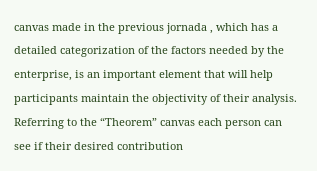canvas made in the previous jornada , which has a detailed categorization of the factors needed by the enterprise, is an important element that will help participants maintain the objectivity of their analysis. Referring to the “Theorem” canvas each person can see if their desired contribution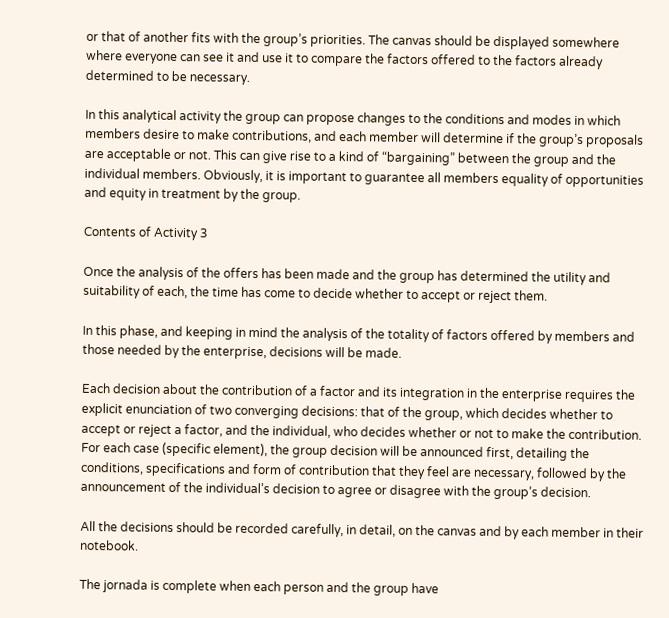or that of another fits with the group’s priorities. The canvas should be displayed somewhere where everyone can see it and use it to compare the factors offered to the factors already determined to be necessary.

In this analytical activity the group can propose changes to the conditions and modes in which members desire to make contributions, and each member will determine if the group’s proposals are acceptable or not. This can give rise to a kind of “bargaining” between the group and the individual members. Obviously, it is important to guarantee all members equality of opportunities and equity in treatment by the group.

Contents of Activity 3

Once the analysis of the offers has been made and the group has determined the utility and suitability of each, the time has come to decide whether to accept or reject them.

In this phase, and keeping in mind the analysis of the totality of factors offered by members and those needed by the enterprise, decisions will be made.

Each decision about the contribution of a factor and its integration in the enterprise requires the explicit enunciation of two converging decisions: that of the group, which decides whether to accept or reject a factor, and the individual, who decides whether or not to make the contribution. For each case (specific element), the group decision will be announced first, detailing the conditions, specifications and form of contribution that they feel are necessary, followed by the announcement of the individual’s decision to agree or disagree with the group’s decision.

All the decisions should be recorded carefully, in detail, on the canvas and by each member in their notebook.

The jornada is complete when each person and the group have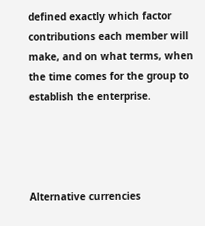defined exactly which factor contributions each member will make, and on what terms, when the time comes for the group to establish the enterprise.




Alternative currencies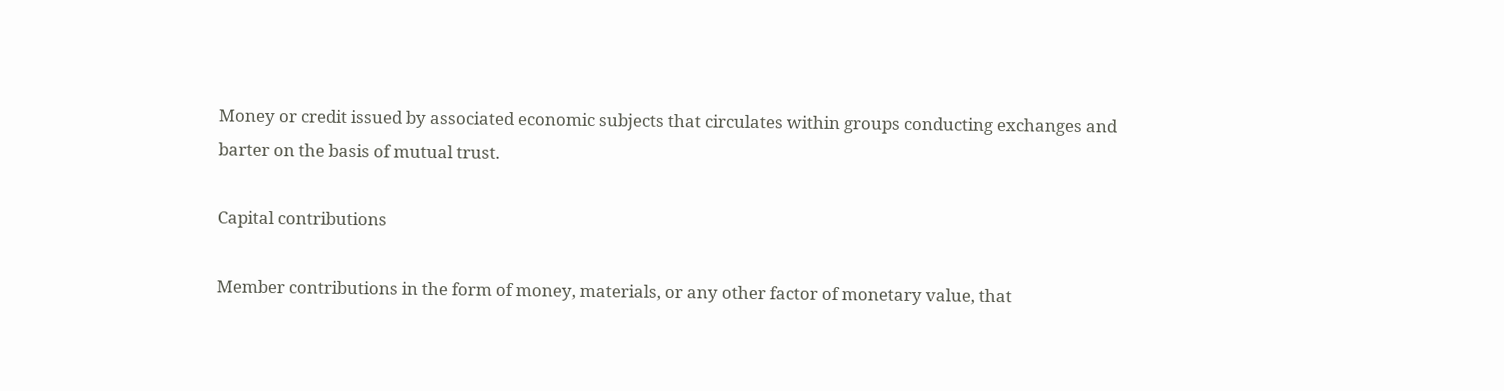Money or credit issued by associated economic subjects that circulates within groups conducting exchanges and barter on the basis of mutual trust.

Capital contributions

Member contributions in the form of money, materials, or any other factor of monetary value, that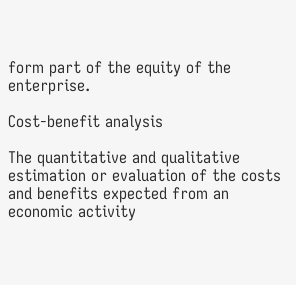form part of the equity of the enterprise.

Cost-benefit analysis

The quantitative and qualitative estimation or evaluation of the costs and benefits expected from an economic activity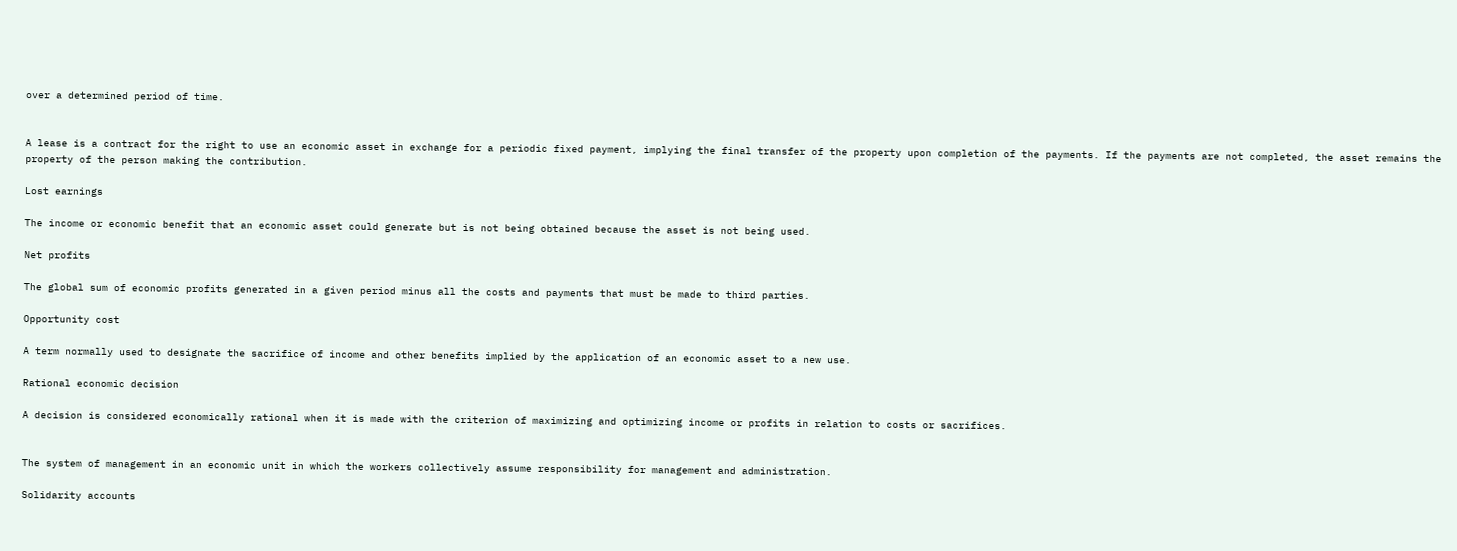over a determined period of time.


A lease is a contract for the right to use an economic asset in exchange for a periodic fixed payment, implying the final transfer of the property upon completion of the payments. If the payments are not completed, the asset remains the property of the person making the contribution.

Lost earnings

The income or economic benefit that an economic asset could generate but is not being obtained because the asset is not being used.

Net profits

The global sum of economic profits generated in a given period minus all the costs and payments that must be made to third parties.

Opportunity cost

A term normally used to designate the sacrifice of income and other benefits implied by the application of an economic asset to a new use.

Rational economic decision

A decision is considered economically rational when it is made with the criterion of maximizing and optimizing income or profits in relation to costs or sacrifices.


The system of management in an economic unit in which the workers collectively assume responsibility for management and administration.

Solidarity accounts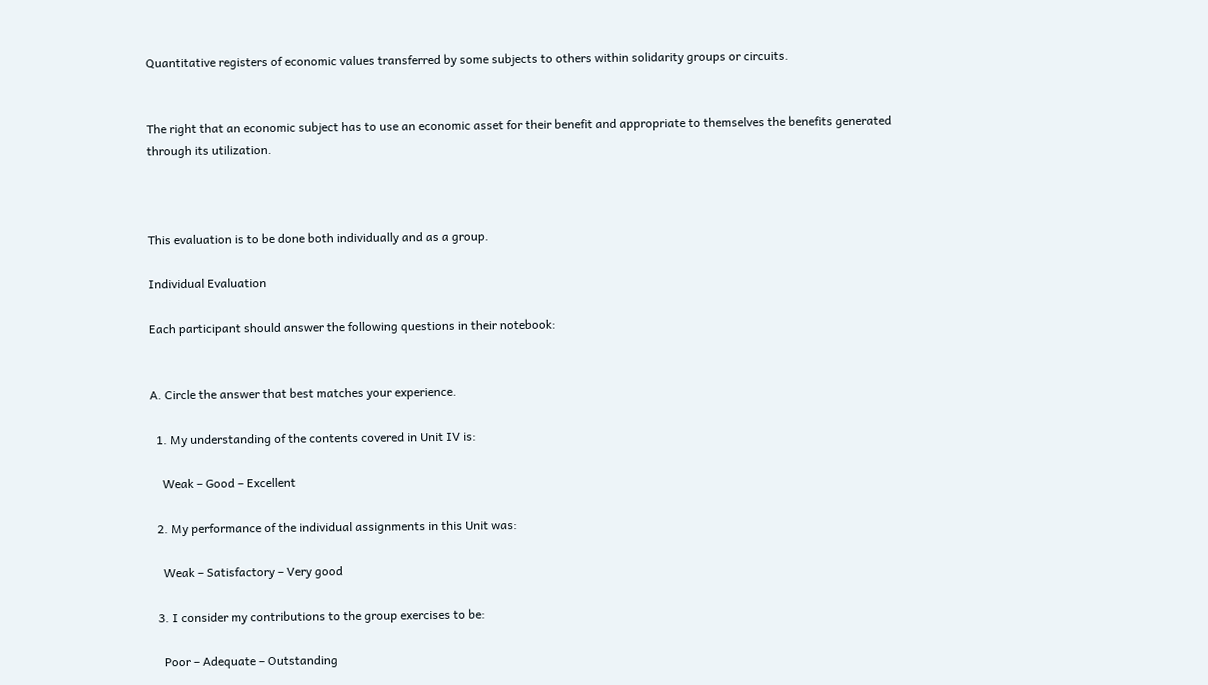Quantitative registers of economic values transferred by some subjects to others within solidarity groups or circuits.


The right that an economic subject has to use an economic asset for their benefit and appropriate to themselves the benefits generated through its utilization.



This evaluation is to be done both individually and as a group.

Individual Evaluation

Each participant should answer the following questions in their notebook:


A. Circle the answer that best matches your experience.

  1. My understanding of the contents covered in Unit IV is:

    Weak – Good – Excellent

  2. My performance of the individual assignments in this Unit was:

    Weak – Satisfactory – Very good

  3. I consider my contributions to the group exercises to be:

    Poor – Adequate – Outstanding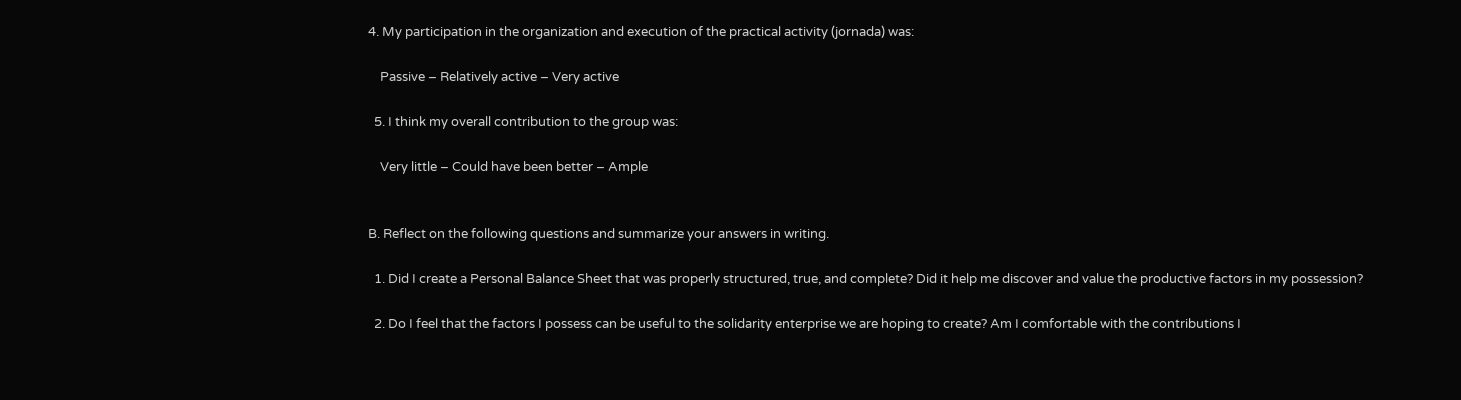4. My participation in the organization and execution of the practical activity (jornada) was:

    Passive – Relatively active – Very active

  5. I think my overall contribution to the group was:

    Very little – Could have been better – Ample


B. Reflect on the following questions and summarize your answers in writing.

  1. Did I create a Personal Balance Sheet that was properly structured, true, and complete? Did it help me discover and value the productive factors in my possession?

  2. Do I feel that the factors I possess can be useful to the solidarity enterprise we are hoping to create? Am I comfortable with the contributions I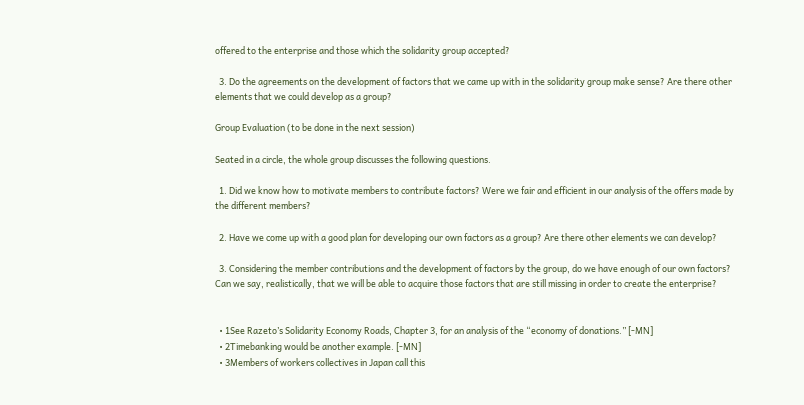offered to the enterprise and those which the solidarity group accepted?

  3. Do the agreements on the development of factors that we came up with in the solidarity group make sense? Are there other elements that we could develop as a group?

Group Evaluation (to be done in the next session)

Seated in a circle, the whole group discusses the following questions.

  1. Did we know how to motivate members to contribute factors? Were we fair and efficient in our analysis of the offers made by the different members?

  2. Have we come up with a good plan for developing our own factors as a group? Are there other elements we can develop?

  3. Considering the member contributions and the development of factors by the group, do we have enough of our own factors? Can we say, realistically, that we will be able to acquire those factors that are still missing in order to create the enterprise?


  • 1See Razeto’s Solidarity Economy Roads, Chapter 3, for an analysis of the “economy of donations.” [-MN]
  • 2Timebanking would be another example. [-MN]
  • 3Members of workers collectives in Japan call this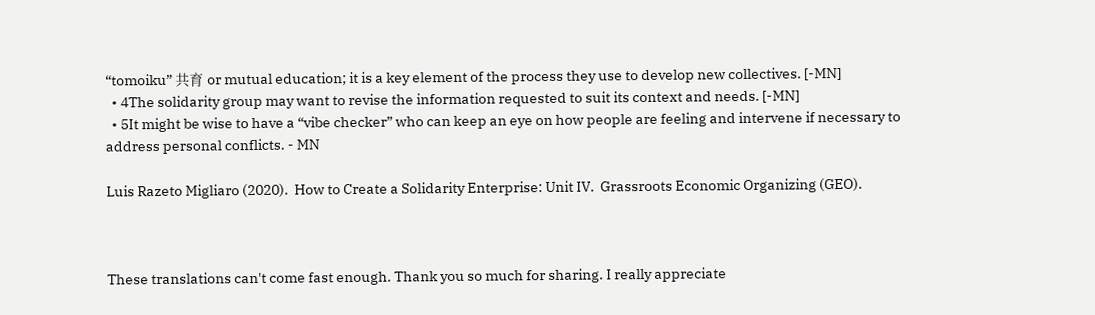“tomoiku” 共育 or mutual education; it is a key element of the process they use to develop new collectives. [-MN]
  • 4The solidarity group may want to revise the information requested to suit its context and needs. [-MN]
  • 5It might be wise to have a “vibe checker” who can keep an eye on how people are feeling and intervene if necessary to address personal conflicts. - MN

Luis Razeto Migliaro (2020).  How to Create a Solidarity Enterprise: Unit IV.  Grassroots Economic Organizing (GEO).



These translations can't come fast enough. Thank you so much for sharing. I really appreciate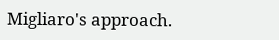Migliaro's approach.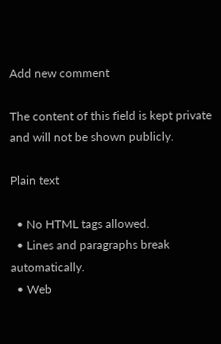Add new comment

The content of this field is kept private and will not be shown publicly.

Plain text

  • No HTML tags allowed.
  • Lines and paragraphs break automatically.
  • Web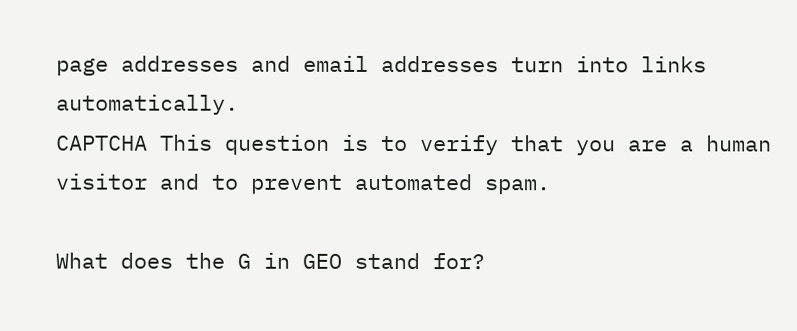page addresses and email addresses turn into links automatically.
CAPTCHA This question is to verify that you are a human visitor and to prevent automated spam.

What does the G in GEO stand for?